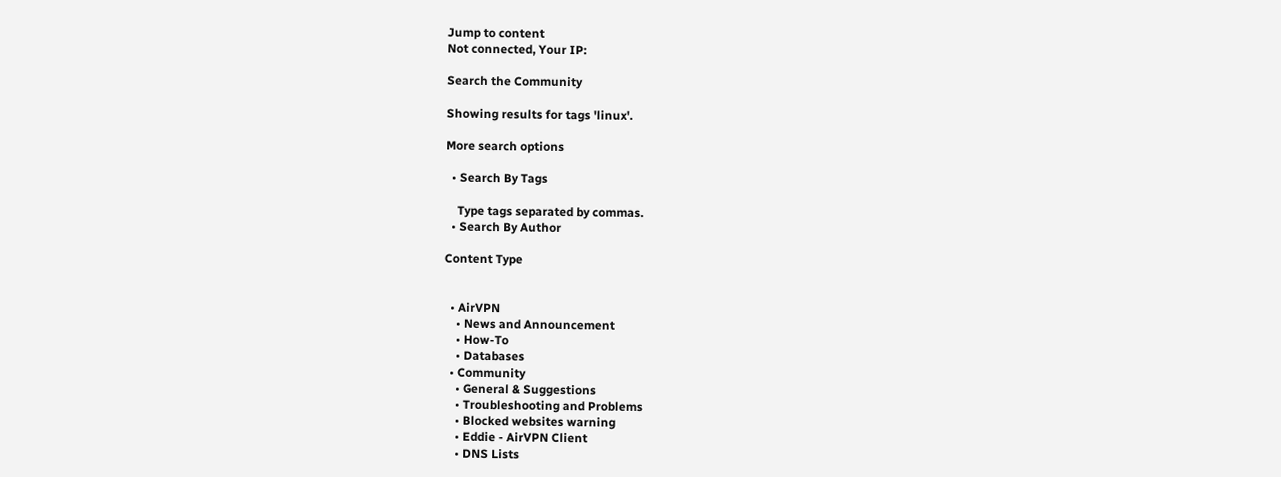Jump to content
Not connected, Your IP:

Search the Community

Showing results for tags 'linux'.

More search options

  • Search By Tags

    Type tags separated by commas.
  • Search By Author

Content Type


  • AirVPN
    • News and Announcement
    • How-To
    • Databases
  • Community
    • General & Suggestions
    • Troubleshooting and Problems
    • Blocked websites warning
    • Eddie - AirVPN Client
    • DNS Lists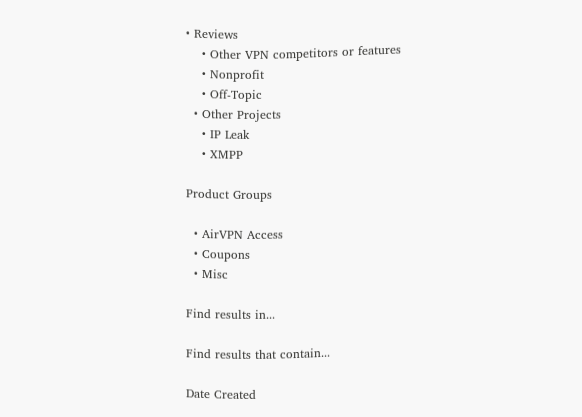• Reviews
    • Other VPN competitors or features
    • Nonprofit
    • Off-Topic
  • Other Projects
    • IP Leak
    • XMPP

Product Groups

  • AirVPN Access
  • Coupons
  • Misc

Find results in...

Find results that contain...

Date Created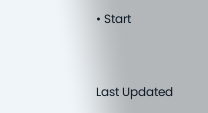• Start


Last Updated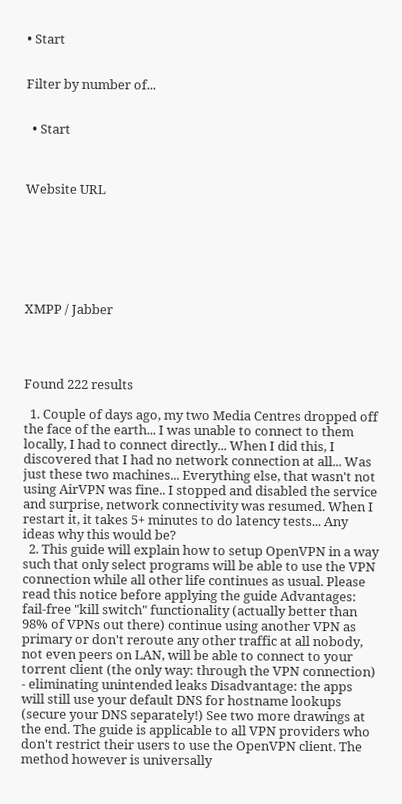• Start


Filter by number of...


  • Start



Website URL







XMPP / Jabber




Found 222 results

  1. Couple of days ago, my two Media Centres dropped off the face of the earth... I was unable to connect to them locally, I had to connect directly... When I did this, I discovered that I had no network connection at all... Was just these two machines... Everything else, that wasn't not using AirVPN was fine.. I stopped and disabled the service and surprise, network connectivity was resumed. When I restart it, it takes 5+ minutes to do latency tests... Any ideas why this would be?
  2. This guide will explain how to setup OpenVPN in a way such that only select programs will be able to use the VPN connection while all other life continues as usual. Please read this notice before applying the guide Advantages: fail-free "kill switch" functionality (actually better than 98% of VPNs out there) continue using another VPN as primary or don't reroute any other traffic at all nobody, not even peers on LAN, will be able to connect to your torrent client (the only way: through the VPN connection) - eliminating unintended leaks Disadvantage: the apps will still use your default DNS for hostname lookups (secure your DNS separately!) See two more drawings at the end. The guide is applicable to all VPN providers who don't restrict their users to use the OpenVPN client. The method however is universally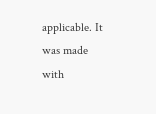applicable. It was made with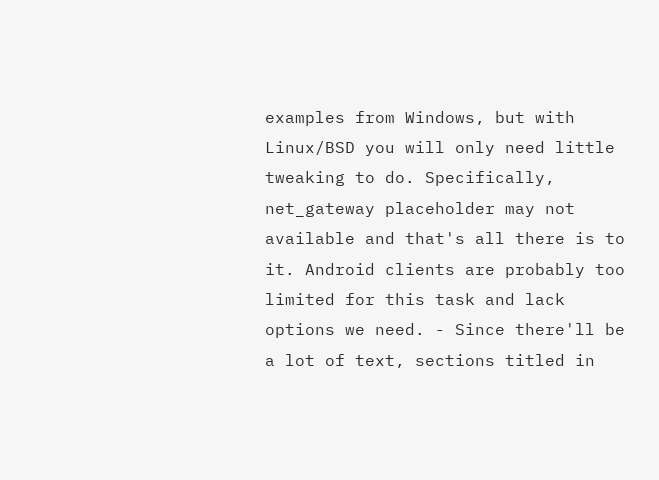examples from Windows, but with Linux/BSD you will only need little tweaking to do. Specifically, net_gateway placeholder may not available and that's all there is to it. Android clients are probably too limited for this task and lack options we need. - Since there'll be a lot of text, sections titled in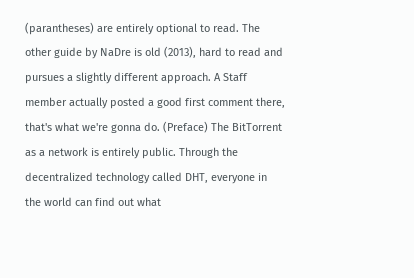(parantheses) are entirely optional to read. The other guide by NaDre is old (2013), hard to read and pursues a slightly different approach. A Staff member actually posted a good first comment there, that's what we're gonna do. (Preface) The BitTorrent as a network is entirely public. Through the decentralized technology called DHT, everyone in the world can find out what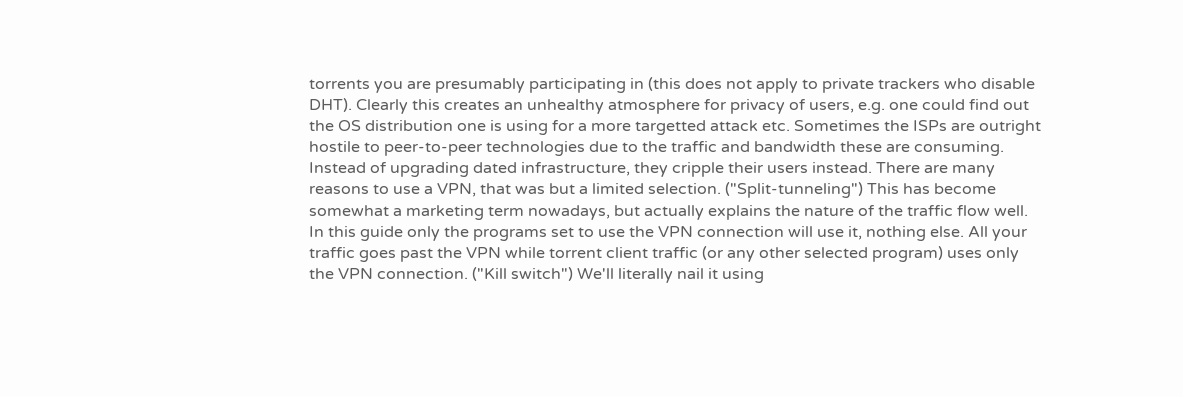torrents you are presumably participating in (this does not apply to private trackers who disable DHT). Clearly this creates an unhealthy atmosphere for privacy of users, e.g. one could find out the OS distribution one is using for a more targetted attack etc. Sometimes the ISPs are outright hostile to peer-to-peer technologies due to the traffic and bandwidth these are consuming. Instead of upgrading dated infrastructure, they cripple their users instead. There are many reasons to use a VPN, that was but a limited selection. ("Split-tunneling") This has become somewhat a marketing term nowadays, but actually explains the nature of the traffic flow well. In this guide only the programs set to use the VPN connection will use it, nothing else. All your traffic goes past the VPN while torrent client traffic (or any other selected program) uses only the VPN connection. ("Kill switch") We'll literally nail it using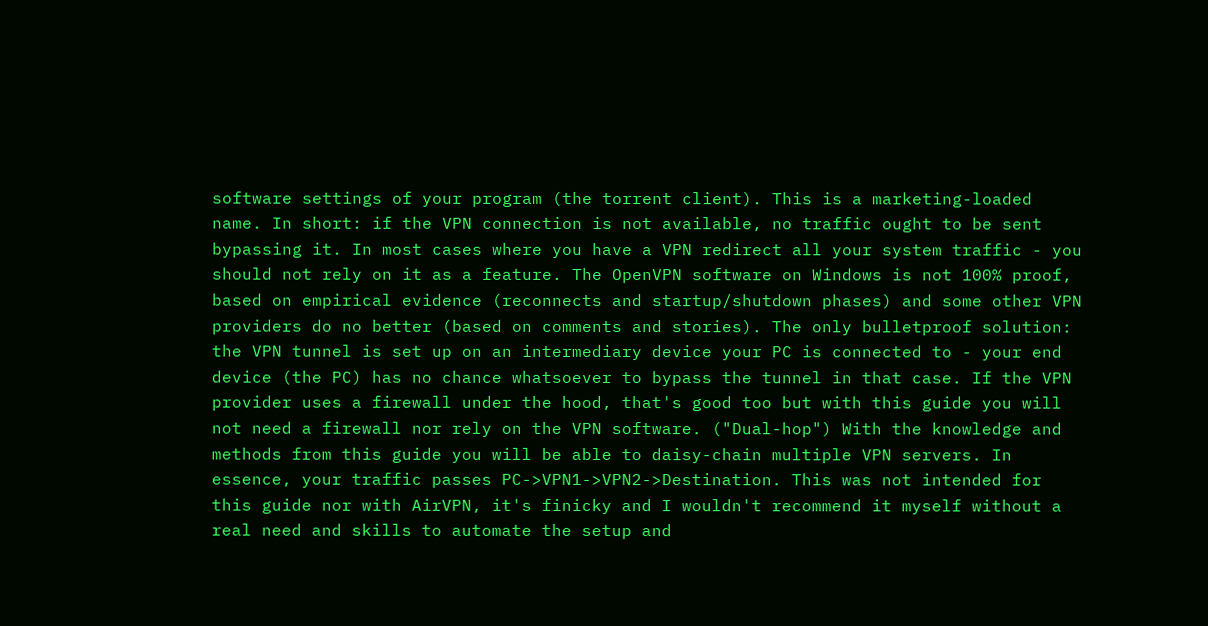software settings of your program (the torrent client). This is a marketing-loaded name. In short: if the VPN connection is not available, no traffic ought to be sent bypassing it. In most cases where you have a VPN redirect all your system traffic - you should not rely on it as a feature. The OpenVPN software on Windows is not 100% proof, based on empirical evidence (reconnects and startup/shutdown phases) and some other VPN providers do no better (based on comments and stories). The only bulletproof solution: the VPN tunnel is set up on an intermediary device your PC is connected to - your end device (the PC) has no chance whatsoever to bypass the tunnel in that case. If the VPN provider uses a firewall under the hood, that's good too but with this guide you will not need a firewall nor rely on the VPN software. ("Dual-hop") With the knowledge and methods from this guide you will be able to daisy-chain multiple VPN servers. In essence, your traffic passes PC->VPN1->VPN2->Destination. This was not intended for this guide nor with AirVPN, it's finicky and I wouldn't recommend it myself without a real need and skills to automate the setup and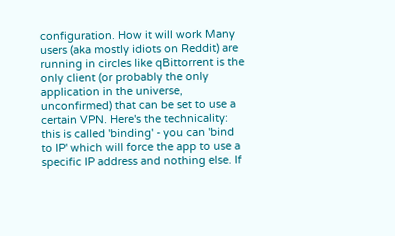configuration. How it will work Many users (aka mostly idiots on Reddit) are running in circles like qBittorrent is the only client (or probably the only application in the universe, unconfirmed) that can be set to use a certain VPN. Here's the technicality: this is called 'binding' - you can 'bind to IP' which will force the app to use a specific IP address and nothing else. If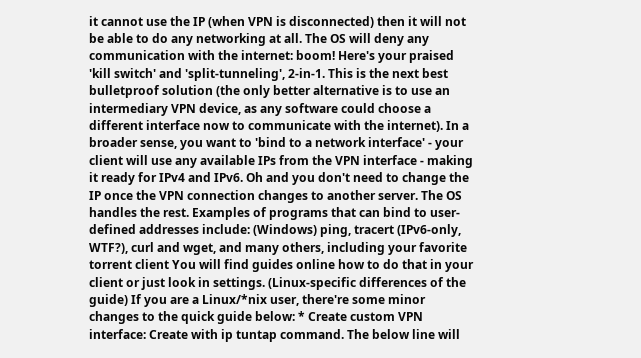it cannot use the IP (when VPN is disconnected) then it will not be able to do any networking at all. The OS will deny any communication with the internet: boom! Here's your praised 'kill switch' and 'split-tunneling', 2-in-1. This is the next best bulletproof solution (the only better alternative is to use an intermediary VPN device, as any software could choose a different interface now to communicate with the internet). In a broader sense, you want to 'bind to a network interface' - your client will use any available IPs from the VPN interface - making it ready for IPv4 and IPv6. Oh and you don't need to change the IP once the VPN connection changes to another server. The OS handles the rest. Examples of programs that can bind to user-defined addresses include: (Windows) ping, tracert (IPv6-only, WTF?), curl and wget, and many others, including your favorite torrent client You will find guides online how to do that in your client or just look in settings. (Linux-specific differences of the guide) If you are a Linux/*nix user, there're some minor changes to the quick guide below: * Create custom VPN interface: Create with ip tuntap command. The below line will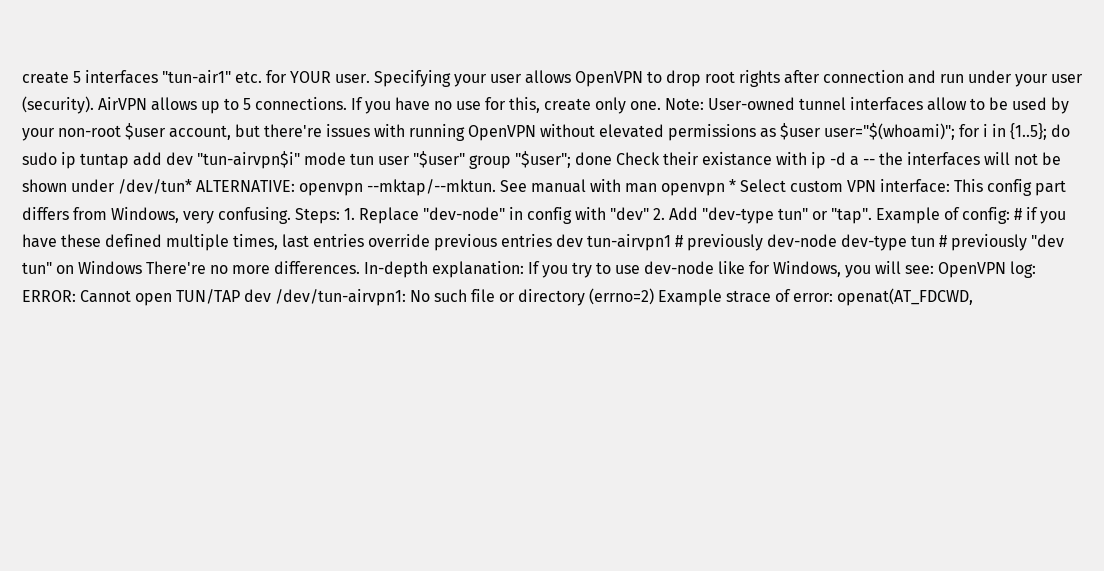create 5 interfaces "tun-air1" etc. for YOUR user. Specifying your user allows OpenVPN to drop root rights after connection and run under your user (security). AirVPN allows up to 5 connections. If you have no use for this, create only one. Note: User-owned tunnel interfaces allow to be used by your non-root $user account, but there're issues with running OpenVPN without elevated permissions as $user user="$(whoami)"; for i in {1..5}; do sudo ip tuntap add dev "tun-airvpn$i" mode tun user "$user" group "$user"; done Check their existance with ip -d a -- the interfaces will not be shown under /dev/tun* ALTERNATIVE: openvpn --mktap/--mktun. See manual with man openvpn * Select custom VPN interface: This config part differs from Windows, very confusing. Steps: 1. Replace "dev-node" in config with "dev" 2. Add "dev-type tun" or "tap". Example of config: # if you have these defined multiple times, last entries override previous entries dev tun-airvpn1 # previously dev-node dev-type tun # previously "dev tun" on Windows There're no more differences. In-depth explanation: If you try to use dev-node like for Windows, you will see: OpenVPN log: ERROR: Cannot open TUN/TAP dev /dev/tun-airvpn1: No such file or directory (errno=2) Example strace of error: openat(AT_FDCWD,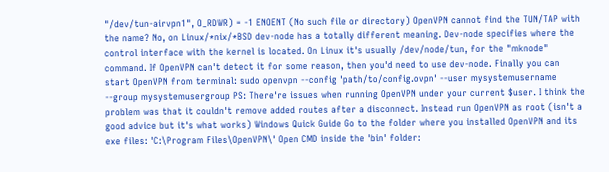"/dev/tun-airvpn1", O_RDWR) = -1 ENOENT (No such file or directory) OpenVPN cannot find the TUN/TAP with the name? No, on Linux/*nix/*BSD dev-node has a totally different meaning. Dev-node specifies where the control interface with the kernel is located. On Linux it's usually /dev/node/tun, for the "mknode" command. If OpenVPN can't detect it for some reason, then you'd need to use dev-node. Finally you can start OpenVPN from terminal: sudo openvpn --config 'path/to/config.ovpn' --user mysystemusername --group mysystemusergroup PS: There're issues when running OpenVPN under your current $user. I think the problem was that it couldn't remove added routes after a disconnect. Instead run OpenVPN as root (isn't a good advice but it's what works) Windows Quick Guide Go to the folder where you installed OpenVPN and its exe files: 'C:\Program Files\OpenVPN\' Open CMD inside the 'bin' folder: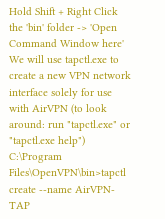Hold Shift + Right Click the 'bin' folder -> 'Open Command Window here' We will use tapctl.exe to create a new VPN network interface solely for use with AirVPN (to look around: run "tapctl.exe" or "tapctl.exe help") C:\Program Files\OpenVPN\bin>tapctl create --name AirVPN-TAP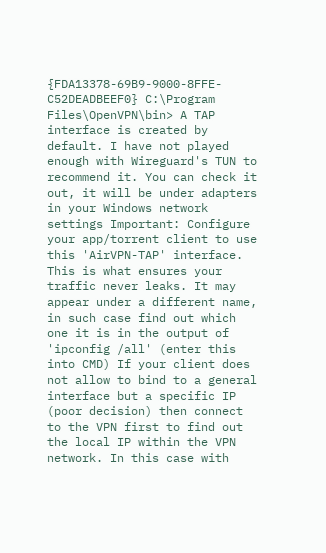{FDA13378-69B9-9000-8FFE-C52DEADBEEF0} C:\Program Files\OpenVPN\bin> A TAP interface is created by default. I have not played enough with Wireguard's TUN to recommend it. You can check it out, it will be under adapters in your Windows network settings Important: Configure your app/torrent client to use this 'AirVPN-TAP' interface. This is what ensures your traffic never leaks. It may appear under a different name, in such case find out which one it is in the output of 'ipconfig /all' (enter this into CMD) If your client does not allow to bind to a general interface but a specific IP (poor decision) then connect to the VPN first to find out the local IP within the VPN network. In this case with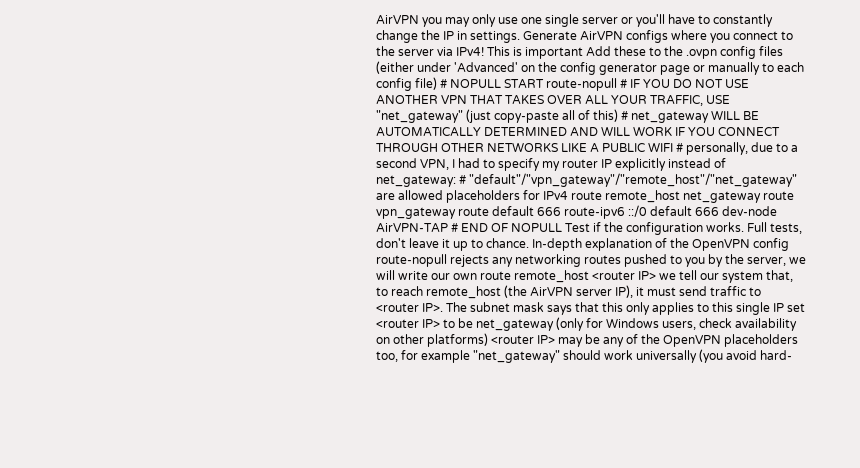AirVPN you may only use one single server or you'll have to constantly change the IP in settings. Generate AirVPN configs where you connect to the server via IPv4! This is important Add these to the .ovpn config files (either under 'Advanced' on the config generator page or manually to each config file) # NOPULL START route-nopull # IF YOU DO NOT USE ANOTHER VPN THAT TAKES OVER ALL YOUR TRAFFIC, USE "net_gateway" (just copy-paste all of this) # net_gateway WILL BE AUTOMATICALLY DETERMINED AND WILL WORK IF YOU CONNECT THROUGH OTHER NETWORKS LIKE A PUBLIC WIFI # personally, due to a second VPN, I had to specify my router IP explicitly instead of net_gateway: # "default"/"vpn_gateway"/"remote_host"/"net_gateway" are allowed placeholders for IPv4 route remote_host net_gateway route vpn_gateway route default 666 route-ipv6 ::/0 default 666 dev-node AirVPN-TAP # END OF NOPULL Test if the configuration works. Full tests, don't leave it up to chance. In-depth explanation of the OpenVPN config route-nopull rejects any networking routes pushed to you by the server, we will write our own route remote_host <router IP> we tell our system that, to reach remote_host (the AirVPN server IP), it must send traffic to <router IP>. The subnet mask says that this only applies to this single IP set <router IP> to be net_gateway (only for Windows users, check availability on other platforms) <router IP> may be any of the OpenVPN placeholders too, for example "net_gateway" should work universally (you avoid hard-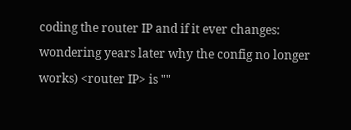coding the router IP and if it ever changes: wondering years later why the config no longer works) <router IP> is ""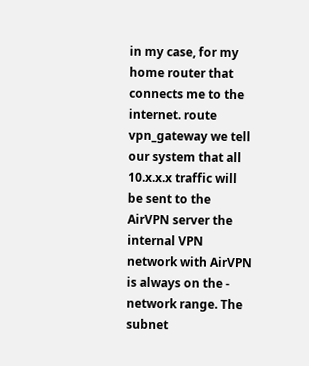in my case, for my home router that connects me to the internet. route vpn_gateway we tell our system that all 10.x.x.x traffic will be sent to the AirVPN server the internal VPN network with AirVPN is always on the - network range. The subnet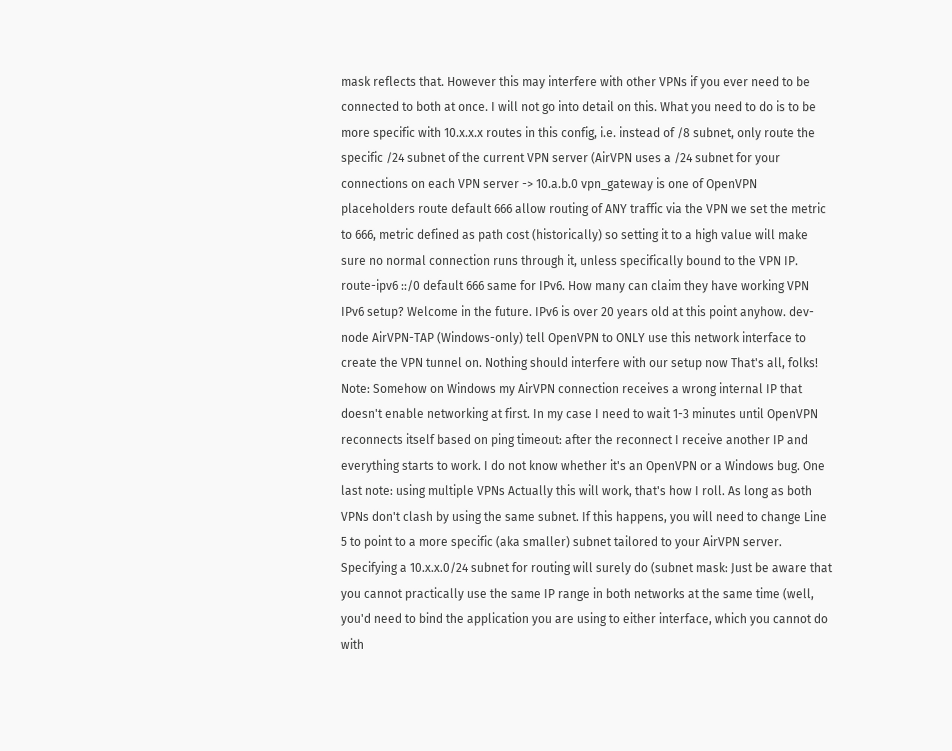mask reflects that. However this may interfere with other VPNs if you ever need to be connected to both at once. I will not go into detail on this. What you need to do is to be more specific with 10.x.x.x routes in this config, i.e. instead of /8 subnet, only route the specific /24 subnet of the current VPN server (AirVPN uses a /24 subnet for your connections on each VPN server -> 10.a.b.0 vpn_gateway is one of OpenVPN placeholders route default 666 allow routing of ANY traffic via the VPN we set the metric to 666, metric defined as path cost (historically) so setting it to a high value will make sure no normal connection runs through it, unless specifically bound to the VPN IP. route-ipv6 ::/0 default 666 same for IPv6. How many can claim they have working VPN IPv6 setup? Welcome in the future. IPv6 is over 20 years old at this point anyhow. dev-node AirVPN-TAP (Windows-only) tell OpenVPN to ONLY use this network interface to create the VPN tunnel on. Nothing should interfere with our setup now That's all, folks! Note: Somehow on Windows my AirVPN connection receives a wrong internal IP that doesn't enable networking at first. In my case I need to wait 1-3 minutes until OpenVPN reconnects itself based on ping timeout: after the reconnect I receive another IP and everything starts to work. I do not know whether it's an OpenVPN or a Windows bug. One last note: using multiple VPNs Actually this will work, that's how I roll. As long as both VPNs don't clash by using the same subnet. If this happens, you will need to change Line 5 to point to a more specific (aka smaller) subnet tailored to your AirVPN server. Specifying a 10.x.x.0/24 subnet for routing will surely do (subnet mask: Just be aware that you cannot practically use the same IP range in both networks at the same time (well, you'd need to bind the application you are using to either interface, which you cannot do with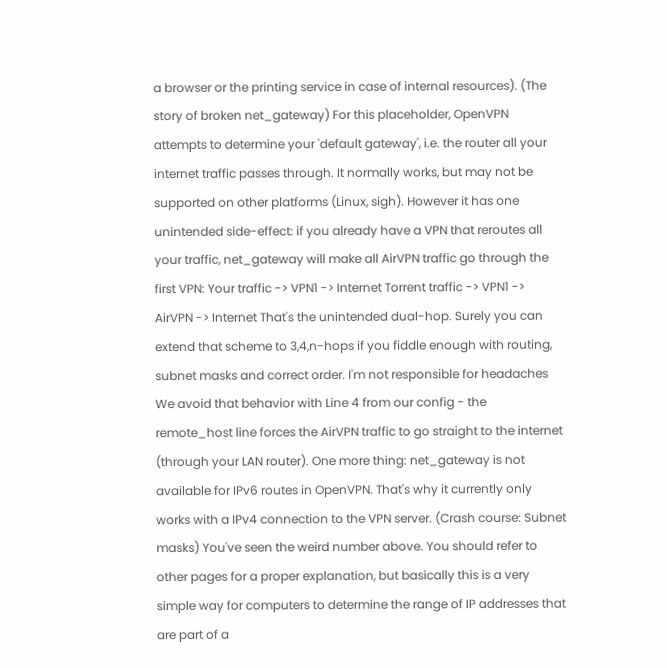a browser or the printing service in case of internal resources). (The story of broken net_gateway) For this placeholder, OpenVPN attempts to determine your 'default gateway', i.e. the router all your internet traffic passes through. It normally works, but may not be supported on other platforms (Linux, sigh). However it has one unintended side-effect: if you already have a VPN that reroutes all your traffic, net_gateway will make all AirVPN traffic go through the first VPN: Your traffic -> VPN1 -> Internet Torrent traffic -> VPN1 -> AirVPN -> Internet That's the unintended dual-hop. Surely you can extend that scheme to 3,4,n-hops if you fiddle enough with routing, subnet masks and correct order. I'm not responsible for headaches We avoid that behavior with Line 4 from our config - the remote_host line forces the AirVPN traffic to go straight to the internet (through your LAN router). One more thing: net_gateway is not available for IPv6 routes in OpenVPN. That's why it currently only works with a IPv4 connection to the VPN server. (Crash course: Subnet masks) You've seen the weird number above. You should refer to other pages for a proper explanation, but basically this is a very simple way for computers to determine the range of IP addresses that are part of a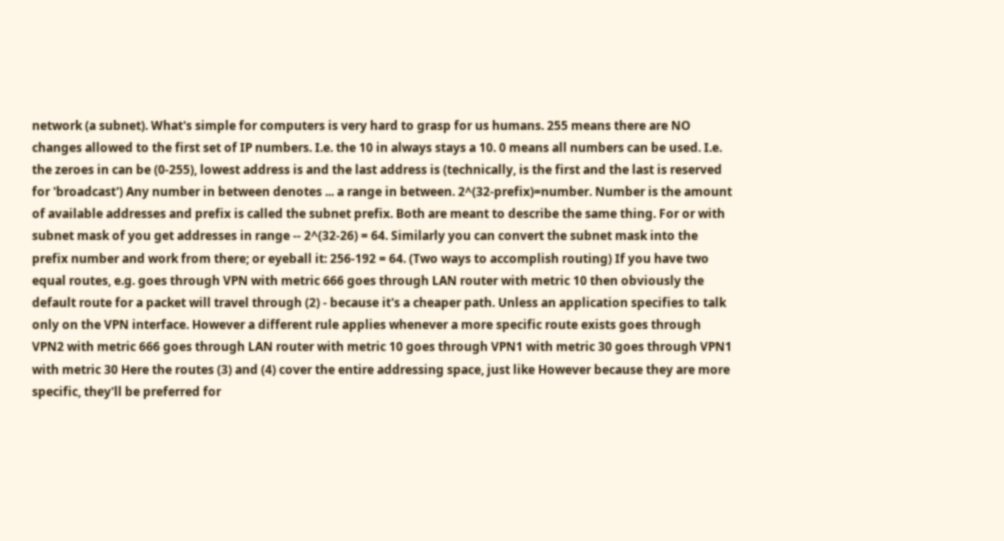network (a subnet). What's simple for computers is very hard to grasp for us humans. 255 means there are NO changes allowed to the first set of IP numbers. I.e. the 10 in always stays a 10. 0 means all numbers can be used. I.e. the zeroes in can be (0-255), lowest address is and the last address is (technically, is the first and the last is reserved for 'broadcast') Any number in between denotes ... a range in between. 2^(32-prefix)=number. Number is the amount of available addresses and prefix is called the subnet prefix. Both are meant to describe the same thing. For or with subnet mask of you get addresses in range -- 2^(32-26) = 64. Similarly you can convert the subnet mask into the prefix number and work from there; or eyeball it: 256-192 = 64. (Two ways to accomplish routing) If you have two equal routes, e.g. goes through VPN with metric 666 goes through LAN router with metric 10 then obviously the default route for a packet will travel through (2) - because it's a cheaper path. Unless an application specifies to talk only on the VPN interface. However a different rule applies whenever a more specific route exists goes through VPN2 with metric 666 goes through LAN router with metric 10 goes through VPN1 with metric 30 goes through VPN1 with metric 30 Here the routes (3) and (4) cover the entire addressing space, just like However because they are more specific, they'll be preferred for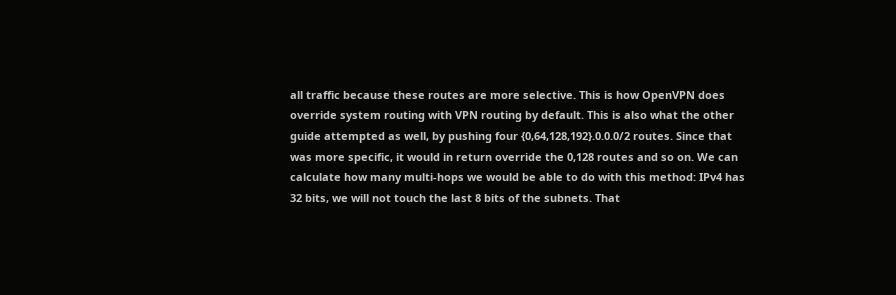all traffic because these routes are more selective. This is how OpenVPN does override system routing with VPN routing by default. This is also what the other guide attempted as well, by pushing four {0,64,128,192}.0.0.0/2 routes. Since that was more specific, it would in return override the 0,128 routes and so on. We can calculate how many multi-hops we would be able to do with this method: IPv4 has 32 bits, we will not touch the last 8 bits of the subnets. That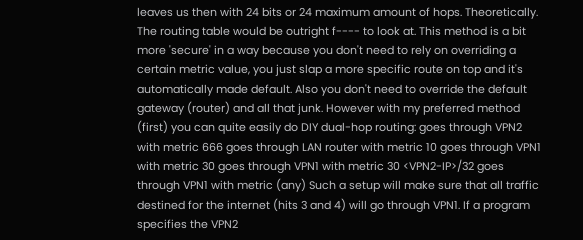leaves us then with 24 bits or 24 maximum amount of hops. Theoretically. The routing table would be outright f---- to look at. This method is a bit more 'secure' in a way because you don't need to rely on overriding a certain metric value, you just slap a more specific route on top and it's automatically made default. Also you don't need to override the default gateway (router) and all that junk. However with my preferred method (first) you can quite easily do DIY dual-hop routing: goes through VPN2 with metric 666 goes through LAN router with metric 10 goes through VPN1 with metric 30 goes through VPN1 with metric 30 <VPN2-IP>/32 goes through VPN1 with metric (any) Such a setup will make sure that all traffic destined for the internet (hits 3 and 4) will go through VPN1. If a program specifies the VPN2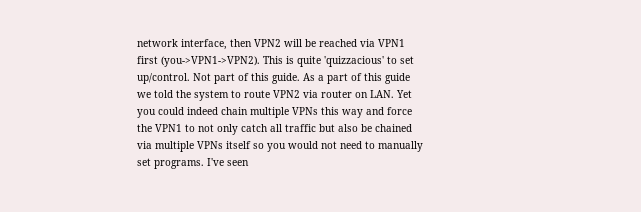network interface, then VPN2 will be reached via VPN1 first (you->VPN1->VPN2). This is quite 'quizzacious' to set up/control. Not part of this guide. As a part of this guide we told the system to route VPN2 via router on LAN. Yet you could indeed chain multiple VPNs this way and force the VPN1 to not only catch all traffic but also be chained via multiple VPNs itself so you would not need to manually set programs. I've seen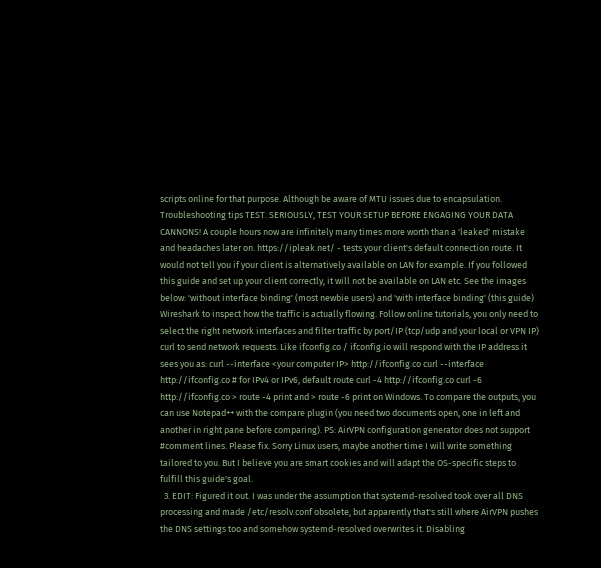scripts online for that purpose. Although be aware of MTU issues due to encapsulation. Troubleshooting tips TEST. SERIOUSLY, TEST YOUR SETUP BEFORE ENGAGING YOUR DATA CANNONS! A couple hours now are infinitely many times more worth than a 'leaked' mistake and headaches later on. https://ipleak.net/ - tests your client's default connection route. It would not tell you if your client is alternatively available on LAN for example. If you followed this guide and set up your client correctly, it will not be available on LAN etc. See the images below: 'without interface binding' (most newbie users) and 'with interface binding' (this guide) Wireshark to inspect how the traffic is actually flowing. Follow online tutorials, you only need to select the right network interfaces and filter traffic by port/IP (tcp/udp and your local or VPN IP) curl to send network requests. Like ifconfig.co / ifconfig.io will respond with the IP address it sees you as: curl --interface <your computer IP> http://ifconfig.co curl --interface http://ifconfig.co # for IPv4 or IPv6, default route curl -4 http://ifconfig.co curl -6 http://ifconfig.co > route -4 print and > route -6 print on Windows. To compare the outputs, you can use Notepad++ with the compare plugin (you need two documents open, one in left and another in right pane before comparing). PS: AirVPN configuration generator does not support #comment lines. Please fix. Sorry Linux users, maybe another time I will write something tailored to you. But I believe you are smart cookies and will adapt the OS-specific steps to fulfill this guide's goal.
  3. EDIT: Figured it out. I was under the assumption that systemd-resolved took over all DNS processing and made /etc/resolv.conf obsolete, but apparently that's still where AirVPN pushes the DNS settings too and somehow systemd-resolved overwrites it. Disabling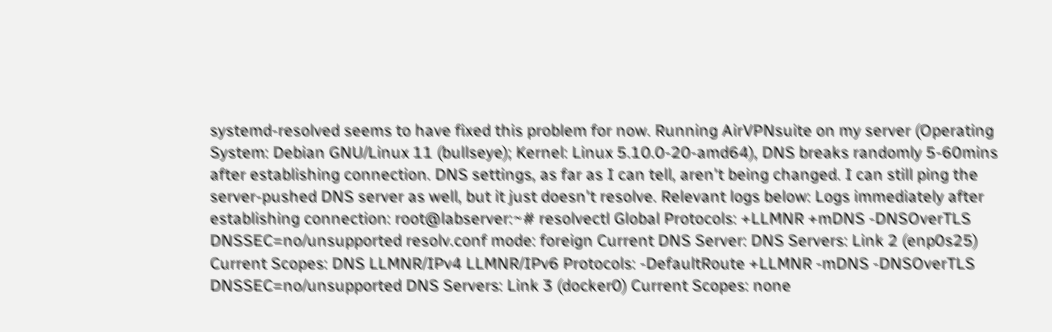systemd-resolved seems to have fixed this problem for now. Running AirVPNsuite on my server (Operating System: Debian GNU/Linux 11 (bullseye); Kernel: Linux 5.10.0-20-amd64), DNS breaks randomly 5-60mins after establishing connection. DNS settings, as far as I can tell, aren't being changed. I can still ping the server-pushed DNS server as well, but it just doesn't resolve. Relevant logs below: Logs immediately after establishing connection: root@labserver:~# resolvectl Global Protocols: +LLMNR +mDNS -DNSOverTLS DNSSEC=no/unsupported resolv.conf mode: foreign Current DNS Server: DNS Servers: Link 2 (enp0s25) Current Scopes: DNS LLMNR/IPv4 LLMNR/IPv6 Protocols: -DefaultRoute +LLMNR -mDNS -DNSOverTLS DNSSEC=no/unsupported DNS Servers: Link 3 (docker0) Current Scopes: none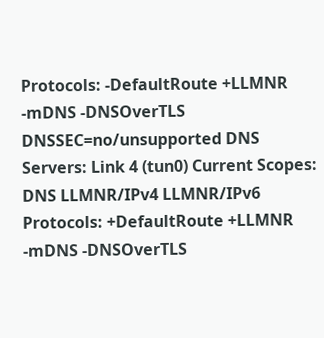Protocols: -DefaultRoute +LLMNR -mDNS -DNSOverTLS DNSSEC=no/unsupported DNS Servers: Link 4 (tun0) Current Scopes: DNS LLMNR/IPv4 LLMNR/IPv6 Protocols: +DefaultRoute +LLMNR -mDNS -DNSOverTLS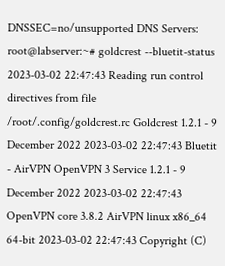DNSSEC=no/unsupported DNS Servers: root@labserver:~# goldcrest --bluetit-status 2023-03-02 22:47:43 Reading run control directives from file /root/.config/goldcrest.rc Goldcrest 1.2.1 - 9 December 2022 2023-03-02 22:47:43 Bluetit - AirVPN OpenVPN 3 Service 1.2.1 - 9 December 2022 2023-03-02 22:47:43 OpenVPN core 3.8.2 AirVPN linux x86_64 64-bit 2023-03-02 22:47:43 Copyright (C)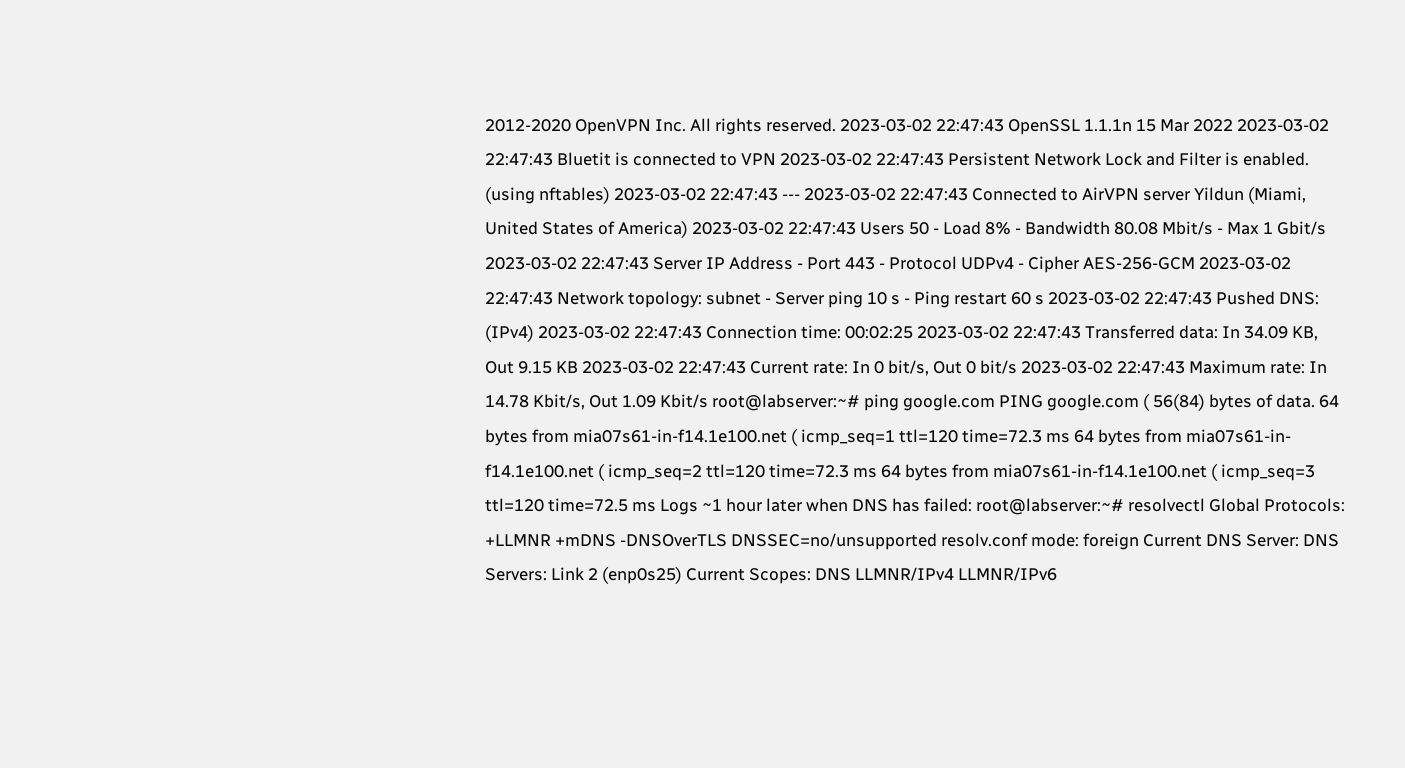2012-2020 OpenVPN Inc. All rights reserved. 2023-03-02 22:47:43 OpenSSL 1.1.1n 15 Mar 2022 2023-03-02 22:47:43 Bluetit is connected to VPN 2023-03-02 22:47:43 Persistent Network Lock and Filter is enabled. (using nftables) 2023-03-02 22:47:43 --- 2023-03-02 22:47:43 Connected to AirVPN server Yildun (Miami, United States of America) 2023-03-02 22:47:43 Users 50 - Load 8% - Bandwidth 80.08 Mbit/s - Max 1 Gbit/s 2023-03-02 22:47:43 Server IP Address - Port 443 - Protocol UDPv4 - Cipher AES-256-GCM 2023-03-02 22:47:43 Network topology: subnet - Server ping 10 s - Ping restart 60 s 2023-03-02 22:47:43 Pushed DNS: (IPv4) 2023-03-02 22:47:43 Connection time: 00:02:25 2023-03-02 22:47:43 Transferred data: In 34.09 KB, Out 9.15 KB 2023-03-02 22:47:43 Current rate: In 0 bit/s, Out 0 bit/s 2023-03-02 22:47:43 Maximum rate: In 14.78 Kbit/s, Out 1.09 Kbit/s root@labserver:~# ping google.com PING google.com ( 56(84) bytes of data. 64 bytes from mia07s61-in-f14.1e100.net ( icmp_seq=1 ttl=120 time=72.3 ms 64 bytes from mia07s61-in-f14.1e100.net ( icmp_seq=2 ttl=120 time=72.3 ms 64 bytes from mia07s61-in-f14.1e100.net ( icmp_seq=3 ttl=120 time=72.5 ms Logs ~1 hour later when DNS has failed: root@labserver:~# resolvectl Global Protocols: +LLMNR +mDNS -DNSOverTLS DNSSEC=no/unsupported resolv.conf mode: foreign Current DNS Server: DNS Servers: Link 2 (enp0s25) Current Scopes: DNS LLMNR/IPv4 LLMNR/IPv6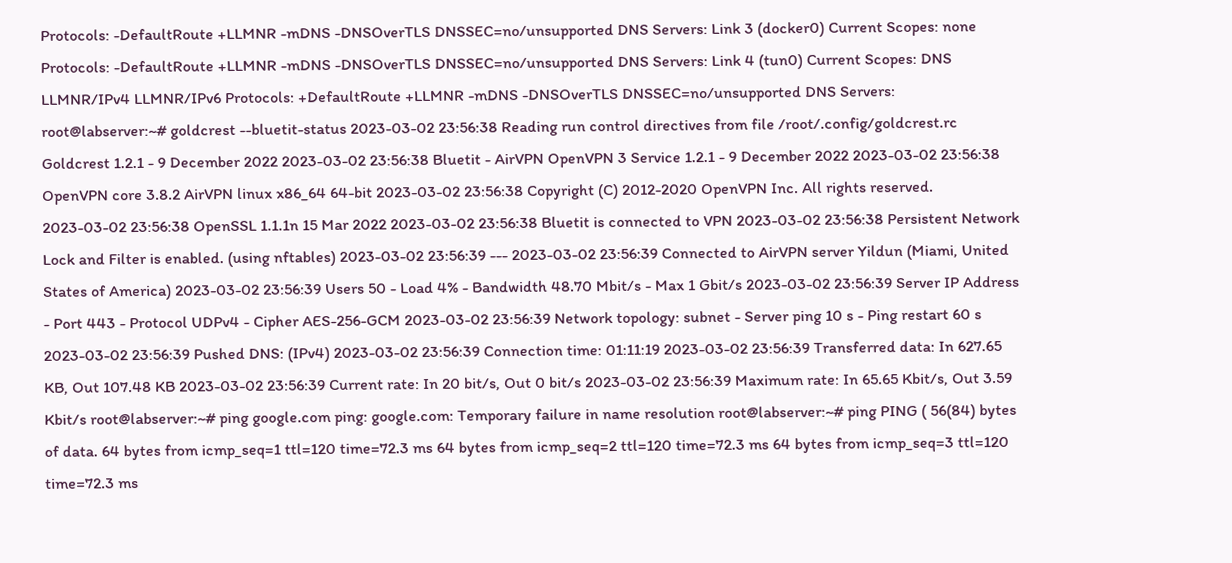Protocols: -DefaultRoute +LLMNR -mDNS -DNSOverTLS DNSSEC=no/unsupported DNS Servers: Link 3 (docker0) Current Scopes: none Protocols: -DefaultRoute +LLMNR -mDNS -DNSOverTLS DNSSEC=no/unsupported DNS Servers: Link 4 (tun0) Current Scopes: DNS LLMNR/IPv4 LLMNR/IPv6 Protocols: +DefaultRoute +LLMNR -mDNS -DNSOverTLS DNSSEC=no/unsupported DNS Servers: root@labserver:~# goldcrest --bluetit-status 2023-03-02 23:56:38 Reading run control directives from file /root/.config/goldcrest.rc Goldcrest 1.2.1 - 9 December 2022 2023-03-02 23:56:38 Bluetit - AirVPN OpenVPN 3 Service 1.2.1 - 9 December 2022 2023-03-02 23:56:38 OpenVPN core 3.8.2 AirVPN linux x86_64 64-bit 2023-03-02 23:56:38 Copyright (C) 2012-2020 OpenVPN Inc. All rights reserved. 2023-03-02 23:56:38 OpenSSL 1.1.1n 15 Mar 2022 2023-03-02 23:56:38 Bluetit is connected to VPN 2023-03-02 23:56:38 Persistent Network Lock and Filter is enabled. (using nftables) 2023-03-02 23:56:39 --- 2023-03-02 23:56:39 Connected to AirVPN server Yildun (Miami, United States of America) 2023-03-02 23:56:39 Users 50 - Load 4% - Bandwidth 48.70 Mbit/s - Max 1 Gbit/s 2023-03-02 23:56:39 Server IP Address - Port 443 - Protocol UDPv4 - Cipher AES-256-GCM 2023-03-02 23:56:39 Network topology: subnet - Server ping 10 s - Ping restart 60 s 2023-03-02 23:56:39 Pushed DNS: (IPv4) 2023-03-02 23:56:39 Connection time: 01:11:19 2023-03-02 23:56:39 Transferred data: In 627.65 KB, Out 107.48 KB 2023-03-02 23:56:39 Current rate: In 20 bit/s, Out 0 bit/s 2023-03-02 23:56:39 Maximum rate: In 65.65 Kbit/s, Out 3.59 Kbit/s root@labserver:~# ping google.com ping: google.com: Temporary failure in name resolution root@labserver:~# ping PING ( 56(84) bytes of data. 64 bytes from icmp_seq=1 ttl=120 time=72.3 ms 64 bytes from icmp_seq=2 ttl=120 time=72.3 ms 64 bytes from icmp_seq=3 ttl=120 time=72.3 ms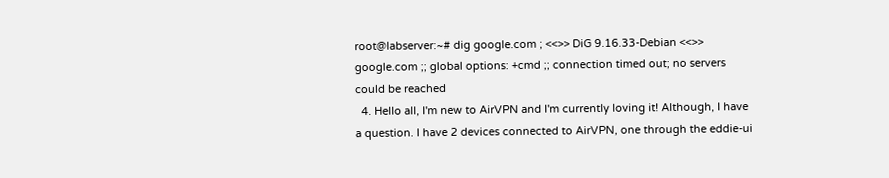root@labserver:~# dig google.com ; <<>> DiG 9.16.33-Debian <<>> google.com ;; global options: +cmd ;; connection timed out; no servers could be reached
  4. Hello all, I'm new to AirVPN and I'm currently loving it! Although, I have a question. I have 2 devices connected to AirVPN, one through the eddie-ui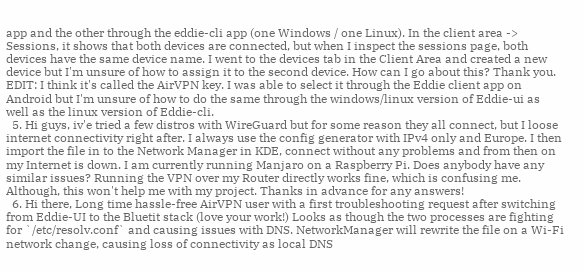app and the other through the eddie-cli app (one Windows / one Linux). In the client area -> Sessions, it shows that both devices are connected, but when I inspect the sessions page, both devices have the same device name. I went to the devices tab in the Client Area and created a new device but I'm unsure of how to assign it to the second device. How can I go about this? Thank you. EDIT: I think it's called the AirVPN key. I was able to select it through the Eddie client app on Android but I'm unsure of how to do the same through the windows/linux version of Eddie-ui as well as the linux version of Eddie-cli.
  5. Hi guys, iv'e tried a few distros with WireGuard but for some reason they all connect, but I loose internet connectivity right after. I always use the config generator with IPv4 only and Europe. I then import the file in to the Network Manager in KDE, connect without any problems and from then on my Internet is down. I am currently running Manjaro on a Raspberry Pi. Does anybody have any similar issues? Running the VPN over my Router directly works fine, which is confusing me. Although, this won't help me with my project. Thanks in advance for any answers!
  6. Hi there, Long time hassle-free AirVPN user with a first troubleshooting request after switching from Eddie-UI to the Bluetit stack (love your work!) Looks as though the two processes are fighting for `/etc/resolv.conf` and causing issues with DNS. NetworkManager will rewrite the file on a Wi-Fi network change, causing loss of connectivity as local DNS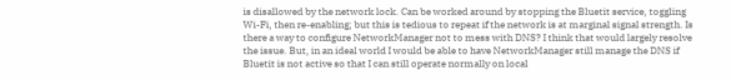is disallowed by the network lock. Can be worked around by stopping the Bluetit service, toggling Wi-Fi, then re-enabling; but this is tedious to repeat if the network is at marginal signal strength. Is there a way to configure NetworkManager not to mess with DNS? I think that would largely resolve the issue. But, in an ideal world I would be able to have NetworkManager still manage the DNS if Bluetit is not active so that I can still operate normally on local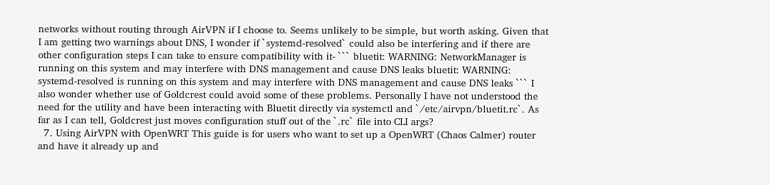networks without routing through AirVPN if I choose to. Seems unlikely to be simple, but worth asking. Given that I am getting two warnings about DNS, I wonder if `systemd-resolved` could also be interfering and if there are other configuration steps I can take to ensure compatibility with it- ``` bluetit: WARNING: NetworkManager is running on this system and may interfere with DNS management and cause DNS leaks bluetit: WARNING: systemd-resolved is running on this system and may interfere with DNS management and cause DNS leaks ``` I also wonder whether use of Goldcrest could avoid some of these problems. Personally I have not understood the need for the utility and have been interacting with Bluetit directly via systemctl and `/etc/airvpn/bluetit.rc`. As far as I can tell, Goldcrest just moves configuration stuff out of the `.rc` file into CLI args?
  7. Using AirVPN with OpenWRT This guide is for users who want to set up a OpenWRT (Chaos Calmer) router and have it already up and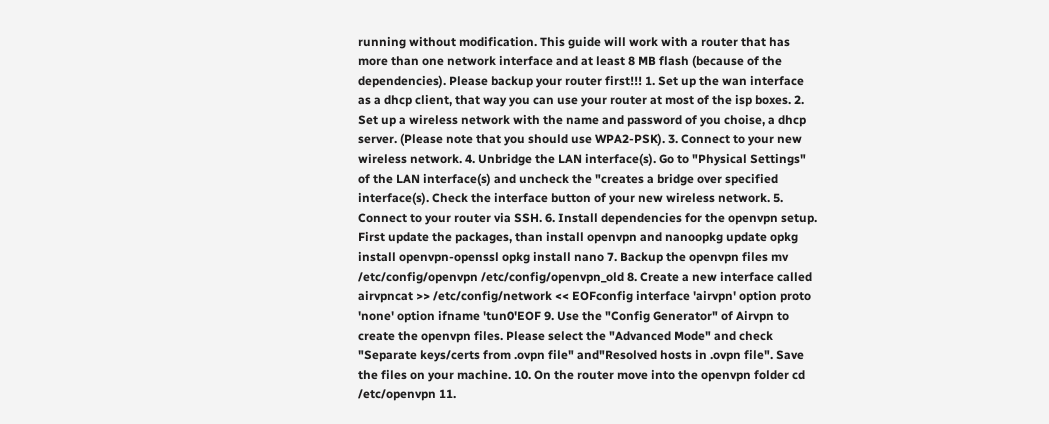running without modification. This guide will work with a router that has more than one network interface and at least 8 MB flash (because of the dependencies). Please backup your router first!!! 1. Set up the wan interface as a dhcp client, that way you can use your router at most of the isp boxes. 2. Set up a wireless network with the name and password of you choise, a dhcp server. (Please note that you should use WPA2-PSK). 3. Connect to your new wireless network. 4. Unbridge the LAN interface(s). Go to "Physical Settings" of the LAN interface(s) and uncheck the "creates a bridge over specified interface(s). Check the interface button of your new wireless network. 5. Connect to your router via SSH. 6. Install dependencies for the openvpn setup. First update the packages, than install openvpn and nanoopkg update opkg install openvpn-openssl opkg install nano 7. Backup the openvpn files mv /etc/config/openvpn /etc/config/openvpn_old 8. Create a new interface called airvpncat >> /etc/config/network << EOFconfig interface 'airvpn' option proto 'none' option ifname 'tun0'EOF 9. Use the "Config Generator" of Airvpn to create the openvpn files. Please select the "Advanced Mode" and check "Separate keys/certs from .ovpn file" and"Resolved hosts in .ovpn file". Save the files on your machine. 10. On the router move into the openvpn folder cd /etc/openvpn 11.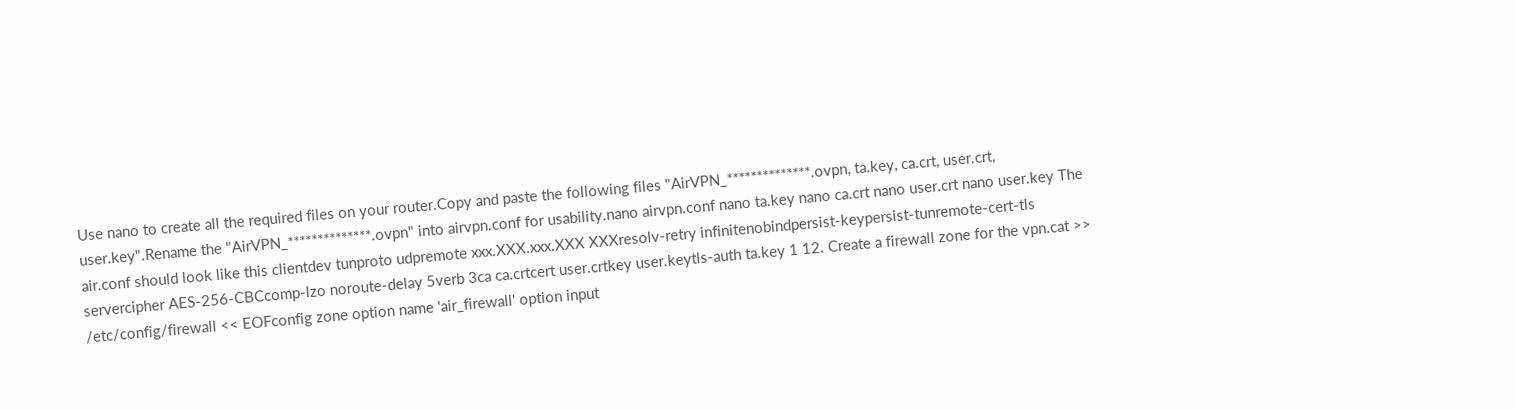Use nano to create all the required files on your router.Copy and paste the following files "AirVPN_**************.ovpn, ta.key, ca.crt, user.crt, user.key".Rename the "AirVPN_**************.ovpn" into airvpn.conf for usability.nano airvpn.conf nano ta.key nano ca.crt nano user.crt nano user.key The air.conf should look like this clientdev tunproto udpremote xxx.XXX.xxx.XXX XXXresolv-retry infinitenobindpersist-keypersist-tunremote-cert-tls servercipher AES-256-CBCcomp-lzo noroute-delay 5verb 3ca ca.crtcert user.crtkey user.keytls-auth ta.key 1 12. Create a firewall zone for the vpn.cat >> /etc/config/firewall << EOFconfig zone option name 'air_firewall' option input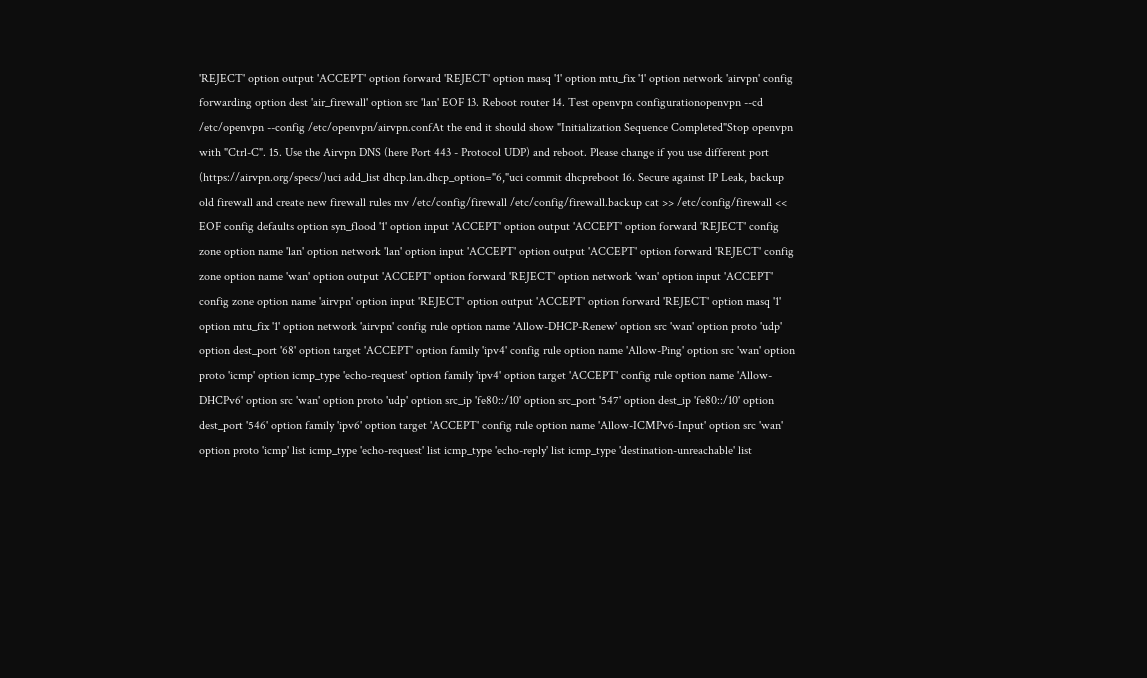'REJECT' option output 'ACCEPT' option forward 'REJECT' option masq '1' option mtu_fix '1' option network 'airvpn' config forwarding option dest 'air_firewall' option src 'lan' EOF 13. Reboot router 14. Test openvpn configurationopenvpn --cd /etc/openvpn --config /etc/openvpn/airvpn.confAt the end it should show "Initialization Sequence Completed"Stop openvpn with "Ctrl-C". 15. Use the Airvpn DNS (here Port 443 - Protocol UDP) and reboot. Please change if you use different port (https://airvpn.org/specs/)uci add_list dhcp.lan.dhcp_option="6,"uci commit dhcpreboot 16. Secure against IP Leak, backup old firewall and create new firewall rules mv /etc/config/firewall /etc/config/firewall.backup cat >> /etc/config/firewall << EOF config defaults option syn_flood '1' option input 'ACCEPT' option output 'ACCEPT' option forward 'REJECT' config zone option name 'lan' option network 'lan' option input 'ACCEPT' option output 'ACCEPT' option forward 'REJECT' config zone option name 'wan' option output 'ACCEPT' option forward 'REJECT' option network 'wan' option input 'ACCEPT' config zone option name 'airvpn' option input 'REJECT' option output 'ACCEPT' option forward 'REJECT' option masq '1' option mtu_fix '1' option network 'airvpn' config rule option name 'Allow-DHCP-Renew' option src 'wan' option proto 'udp' option dest_port '68' option target 'ACCEPT' option family 'ipv4' config rule option name 'Allow-Ping' option src 'wan' option proto 'icmp' option icmp_type 'echo-request' option family 'ipv4' option target 'ACCEPT' config rule option name 'Allow-DHCPv6' option src 'wan' option proto 'udp' option src_ip 'fe80::/10' option src_port '547' option dest_ip 'fe80::/10' option dest_port '546' option family 'ipv6' option target 'ACCEPT' config rule option name 'Allow-ICMPv6-Input' option src 'wan' option proto 'icmp' list icmp_type 'echo-request' list icmp_type 'echo-reply' list icmp_type 'destination-unreachable' list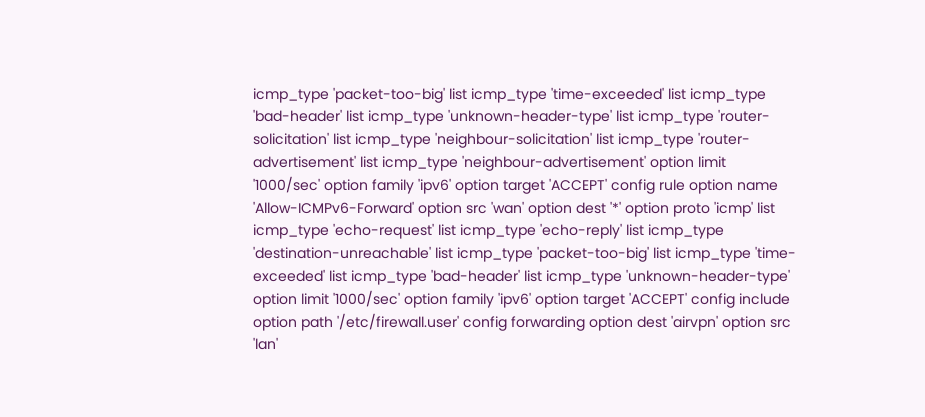icmp_type 'packet-too-big' list icmp_type 'time-exceeded' list icmp_type 'bad-header' list icmp_type 'unknown-header-type' list icmp_type 'router-solicitation' list icmp_type 'neighbour-solicitation' list icmp_type 'router-advertisement' list icmp_type 'neighbour-advertisement' option limit '1000/sec' option family 'ipv6' option target 'ACCEPT' config rule option name 'Allow-ICMPv6-Forward' option src 'wan' option dest '*' option proto 'icmp' list icmp_type 'echo-request' list icmp_type 'echo-reply' list icmp_type 'destination-unreachable' list icmp_type 'packet-too-big' list icmp_type 'time-exceeded' list icmp_type 'bad-header' list icmp_type 'unknown-header-type' option limit '1000/sec' option family 'ipv6' option target 'ACCEPT' config include option path '/etc/firewall.user' config forwarding option dest 'airvpn' option src 'lan'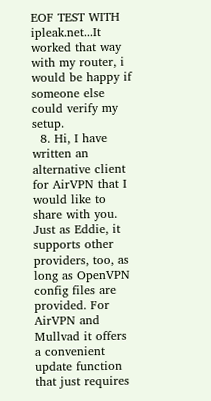EOF TEST WITH ipleak.net...It worked that way with my router, i would be happy if someone else could verify my setup.
  8. Hi, I have written an alternative client for AirVPN that I would like to share with you. Just as Eddie, it supports other providers, too, as long as OpenVPN config files are provided. For AirVPN and Mullvad it offers a convenient update function that just requires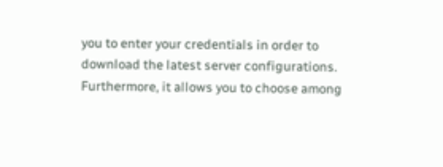you to enter your credentials in order to download the latest server configurations. Furthermore, it allows you to choose among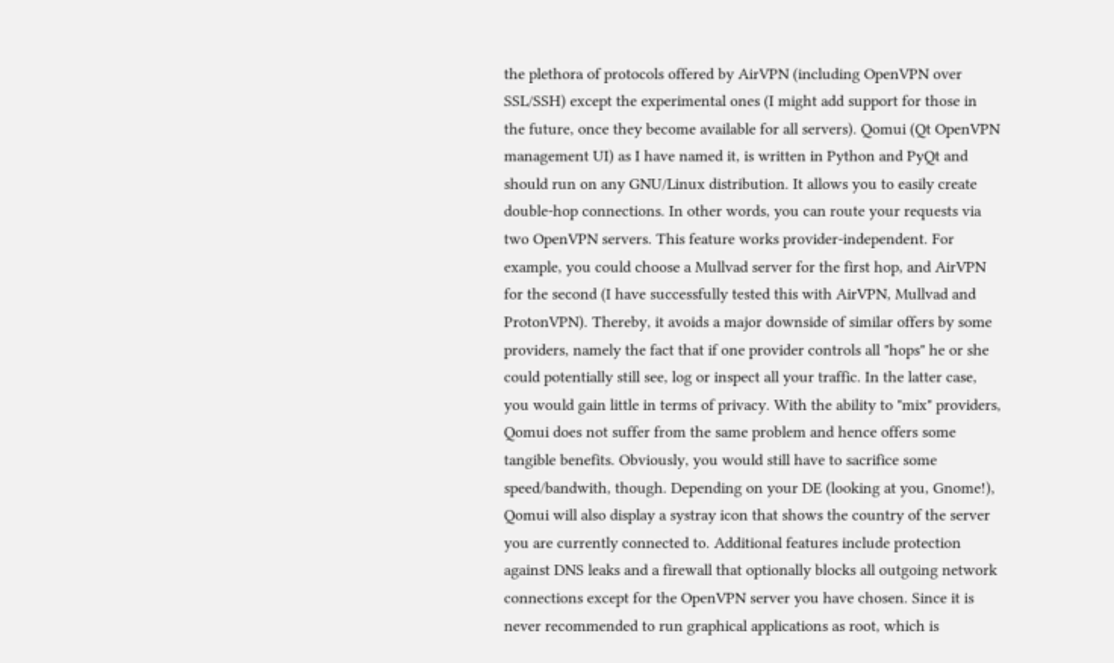the plethora of protocols offered by AirVPN (including OpenVPN over SSL/SSH) except the experimental ones (I might add support for those in the future, once they become available for all servers). Qomui (Qt OpenVPN management UI) as I have named it, is written in Python and PyQt and should run on any GNU/Linux distribution. It allows you to easily create double-hop connections. In other words, you can route your requests via two OpenVPN servers. This feature works provider-independent. For example, you could choose a Mullvad server for the first hop, and AirVPN for the second (I have successfully tested this with AirVPN, Mullvad and ProtonVPN). Thereby, it avoids a major downside of similar offers by some providers, namely the fact that if one provider controls all "hops" he or she could potentially still see, log or inspect all your traffic. In the latter case, you would gain little in terms of privacy. With the ability to "mix" providers, Qomui does not suffer from the same problem and hence offers some tangible benefits. Obviously, you would still have to sacrifice some speed/bandwith, though. Depending on your DE (looking at you, Gnome!), Qomui will also display a systray icon that shows the country of the server you are currently connected to. Additional features include protection against DNS leaks and a firewall that optionally blocks all outgoing network connections except for the OpenVPN server you have chosen. Since it is never recommended to run graphical applications as root, which is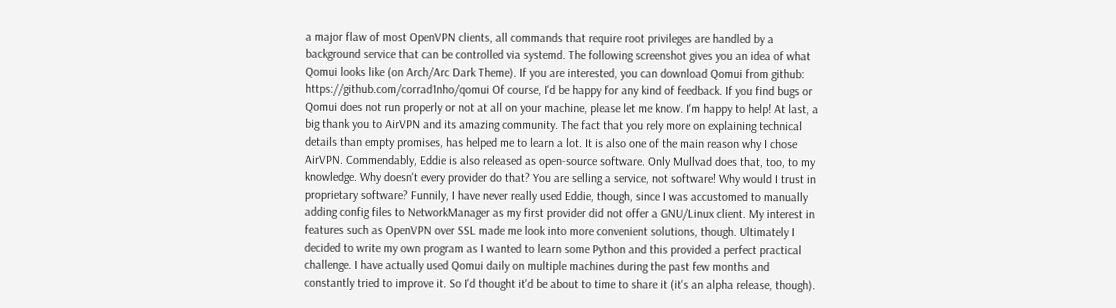a major flaw of most OpenVPN clients, all commands that require root privileges are handled by a background service that can be controlled via systemd. The following screenshot gives you an idea of what Qomui looks like (on Arch/Arc Dark Theme). If you are interested, you can download Qomui from github: https://github.com/corrad1nho/qomui Of course, I'd be happy for any kind of feedback. If you find bugs or Qomui does not run properly or not at all on your machine, please let me know. I'm happy to help! At last, a big thank you to AirVPN and its amazing community. The fact that you rely more on explaining technical details than empty promises, has helped me to learn a lot. It is also one of the main reason why I chose AirVPN. Commendably, Eddie is also released as open-source software. Only Mullvad does that, too, to my knowledge. Why doesn't every provider do that? You are selling a service, not software! Why would I trust in proprietary software? Funnily, I have never really used Eddie, though, since I was accustomed to manually adding config files to NetworkManager as my first provider did not offer a GNU/Linux client. My interest in features such as OpenVPN over SSL made me look into more convenient solutions, though. Ultimately I decided to write my own program as I wanted to learn some Python and this provided a perfect practical challenge. I have actually used Qomui daily on multiple machines during the past few months and constantly tried to improve it. So I'd thought it'd be about to time to share it (it's an alpha release, though).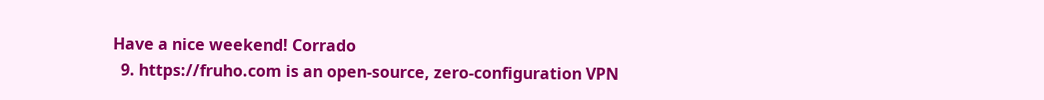Have a nice weekend! Corrado
  9. https://fruho.com is an open-source, zero-configuration VPN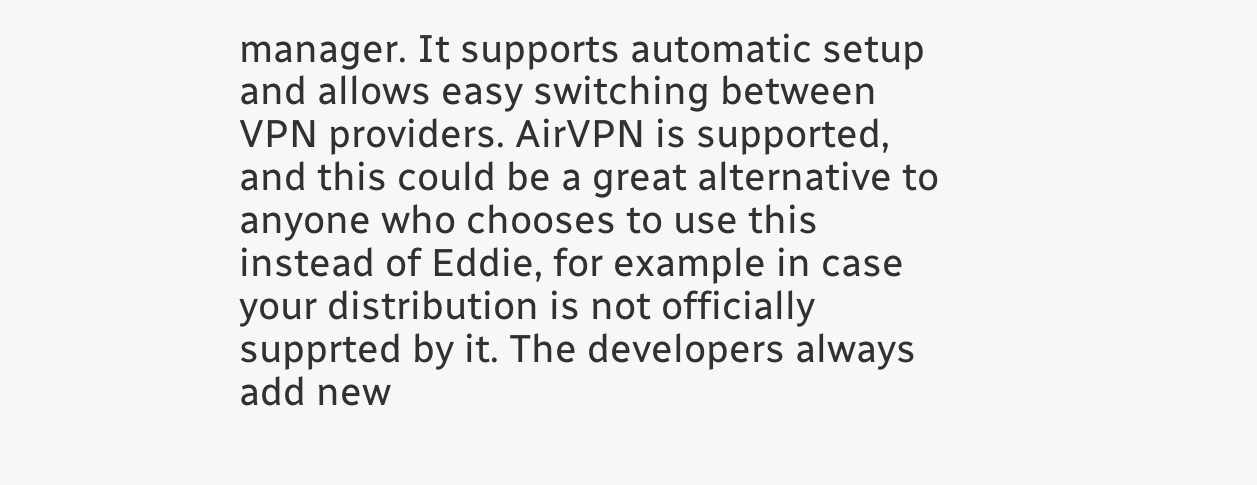manager. It supports automatic setup and allows easy switching between VPN providers. AirVPN is supported, and this could be a great alternative to anyone who chooses to use this instead of Eddie, for example in case your distribution is not officially supprted by it. The developers always add new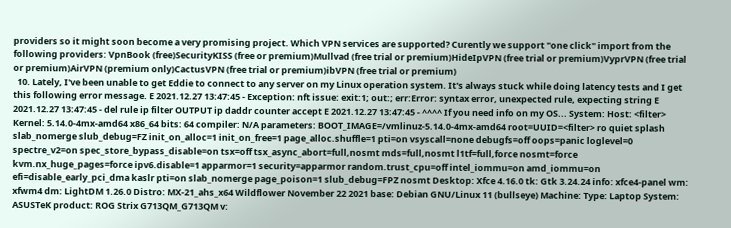providers so it might soon become a very promising project. Which VPN services are supported? Curently we support "one click" import from the following providers: VpnBook (free)SecurityKISS (free or premium)Mullvad (free trial or premium)HideIpVPN (free trial or premium)VyprVPN (free trial or premium)AirVPN (premium only)CactusVPN (free trial or premium)ibVPN (free trial or premium)
  10. Lately, I've been unable to get Eddie to connect to any server on my Linux operation system. It's always stuck while doing latency tests and I get this following error message. E 2021.12.27 13:47:45 - Exception: nft issue: exit:1; out:; err:Error: syntax error, unexpected rule, expecting string E 2021.12.27 13:47:45 - del rule ip filter OUTPUT ip daddr counter accept E 2021.12.27 13:47:45 - ^^^^ If you need info on my OS... System: Host: <filter> Kernel: 5.14.0-4mx-amd64 x86_64 bits: 64 compiler: N/A parameters: BOOT_IMAGE=/vmlinuz-5.14.0-4mx-amd64 root=UUID=<filter> ro quiet splash slab_nomerge slub_debug=FZ init_on_alloc=1 init_on_free=1 page_alloc.shuffle=1 pti=on vsyscall=none debugfs=off oops=panic loglevel=0 spectre_v2=on spec_store_bypass_disable=on tsx=off tsx_async_abort=full,nosmt mds=full,nosmt l1tf=full,force nosmt=force kvm.nx_huge_pages=force ipv6.disable=1 apparmor=1 security=apparmor random.trust_cpu=off intel_iommu=on amd_iommu=on efi=disable_early_pci_dma kaslr pti=on slab_nomerge page_poison=1 slub_debug=FPZ nosmt Desktop: Xfce 4.16.0 tk: Gtk 3.24.24 info: xfce4-panel wm: xfwm4 dm: LightDM 1.26.0 Distro: MX-21_ahs_x64 Wildflower November 22 2021 base: Debian GNU/Linux 11 (bullseye) Machine: Type: Laptop System: ASUSTeK product: ROG Strix G713QM_G713QM v: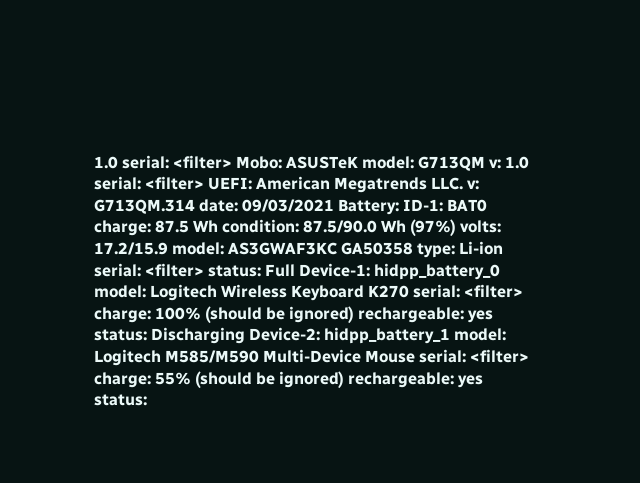1.0 serial: <filter> Mobo: ASUSTeK model: G713QM v: 1.0 serial: <filter> UEFI: American Megatrends LLC. v: G713QM.314 date: 09/03/2021 Battery: ID-1: BAT0 charge: 87.5 Wh condition: 87.5/90.0 Wh (97%) volts: 17.2/15.9 model: AS3GWAF3KC GA50358 type: Li-ion serial: <filter> status: Full Device-1: hidpp_battery_0 model: Logitech Wireless Keyboard K270 serial: <filter> charge: 100% (should be ignored) rechargeable: yes status: Discharging Device-2: hidpp_battery_1 model: Logitech M585/M590 Multi-Device Mouse serial: <filter> charge: 55% (should be ignored) rechargeable: yes status: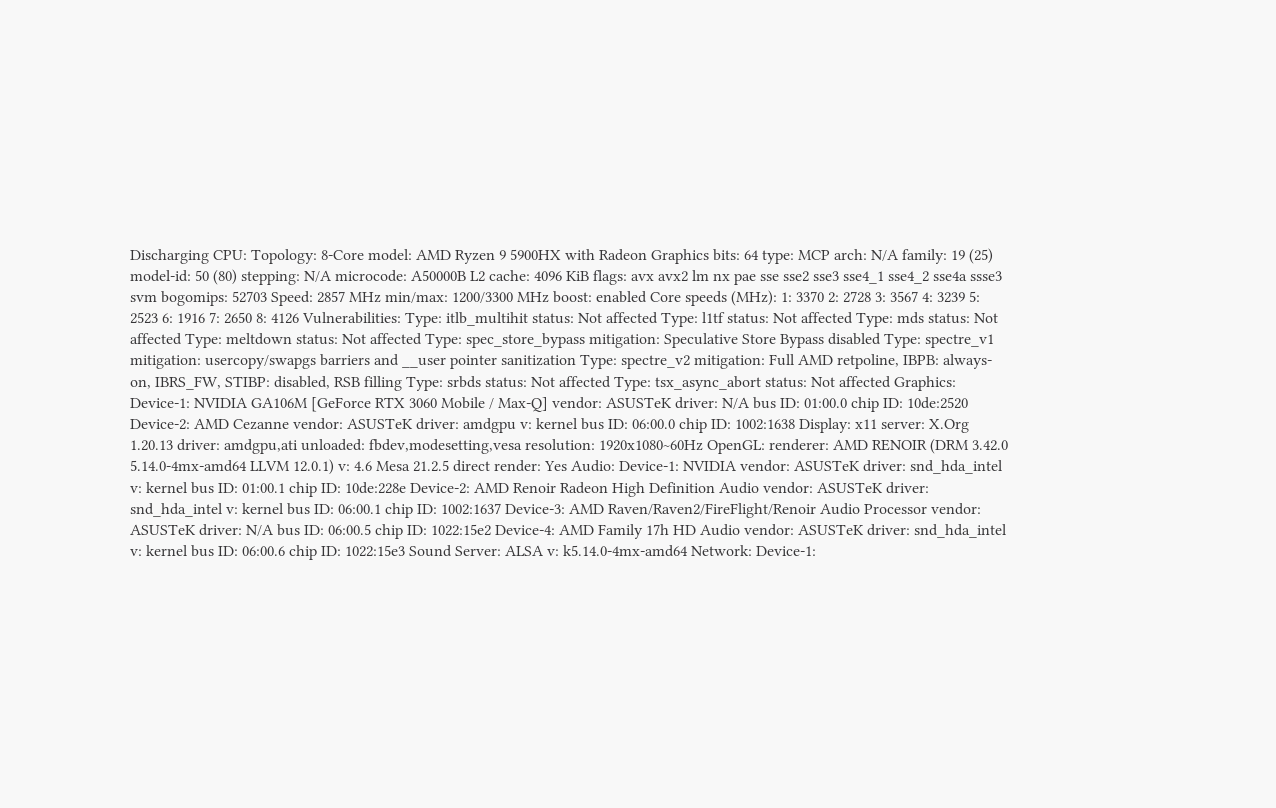Discharging CPU: Topology: 8-Core model: AMD Ryzen 9 5900HX with Radeon Graphics bits: 64 type: MCP arch: N/A family: 19 (25) model-id: 50 (80) stepping: N/A microcode: A50000B L2 cache: 4096 KiB flags: avx avx2 lm nx pae sse sse2 sse3 sse4_1 sse4_2 sse4a ssse3 svm bogomips: 52703 Speed: 2857 MHz min/max: 1200/3300 MHz boost: enabled Core speeds (MHz): 1: 3370 2: 2728 3: 3567 4: 3239 5: 2523 6: 1916 7: 2650 8: 4126 Vulnerabilities: Type: itlb_multihit status: Not affected Type: l1tf status: Not affected Type: mds status: Not affected Type: meltdown status: Not affected Type: spec_store_bypass mitigation: Speculative Store Bypass disabled Type: spectre_v1 mitigation: usercopy/swapgs barriers and __user pointer sanitization Type: spectre_v2 mitigation: Full AMD retpoline, IBPB: always-on, IBRS_FW, STIBP: disabled, RSB filling Type: srbds status: Not affected Type: tsx_async_abort status: Not affected Graphics: Device-1: NVIDIA GA106M [GeForce RTX 3060 Mobile / Max-Q] vendor: ASUSTeK driver: N/A bus ID: 01:00.0 chip ID: 10de:2520 Device-2: AMD Cezanne vendor: ASUSTeK driver: amdgpu v: kernel bus ID: 06:00.0 chip ID: 1002:1638 Display: x11 server: X.Org 1.20.13 driver: amdgpu,ati unloaded: fbdev,modesetting,vesa resolution: 1920x1080~60Hz OpenGL: renderer: AMD RENOIR (DRM 3.42.0 5.14.0-4mx-amd64 LLVM 12.0.1) v: 4.6 Mesa 21.2.5 direct render: Yes Audio: Device-1: NVIDIA vendor: ASUSTeK driver: snd_hda_intel v: kernel bus ID: 01:00.1 chip ID: 10de:228e Device-2: AMD Renoir Radeon High Definition Audio vendor: ASUSTeK driver: snd_hda_intel v: kernel bus ID: 06:00.1 chip ID: 1002:1637 Device-3: AMD Raven/Raven2/FireFlight/Renoir Audio Processor vendor: ASUSTeK driver: N/A bus ID: 06:00.5 chip ID: 1022:15e2 Device-4: AMD Family 17h HD Audio vendor: ASUSTeK driver: snd_hda_intel v: kernel bus ID: 06:00.6 chip ID: 1022:15e3 Sound Server: ALSA v: k5.14.0-4mx-amd64 Network: Device-1: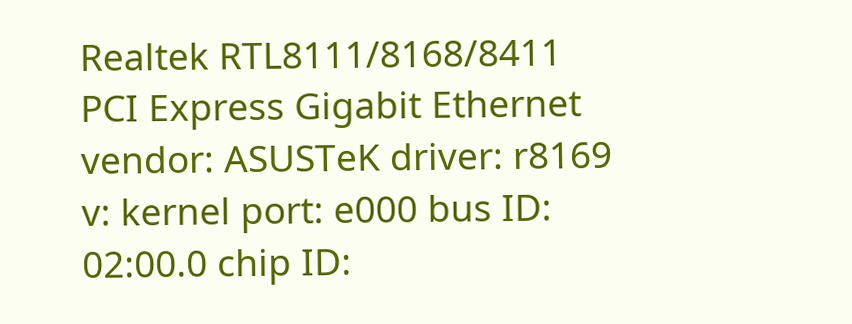Realtek RTL8111/8168/8411 PCI Express Gigabit Ethernet vendor: ASUSTeK driver: r8169 v: kernel port: e000 bus ID: 02:00.0 chip ID: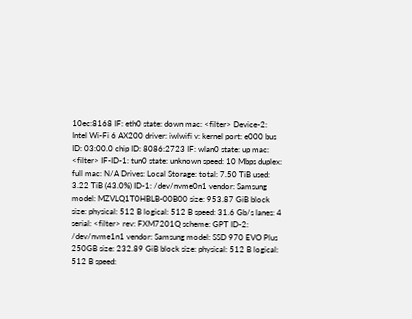10ec:8168 IF: eth0 state: down mac: <filter> Device-2: Intel Wi-Fi 6 AX200 driver: iwlwifi v: kernel port: e000 bus ID: 03:00.0 chip ID: 8086:2723 IF: wlan0 state: up mac: <filter> IF-ID-1: tun0 state: unknown speed: 10 Mbps duplex: full mac: N/A Drives: Local Storage: total: 7.50 TiB used: 3.22 TiB (43.0%) ID-1: /dev/nvme0n1 vendor: Samsung model: MZVLQ1T0HBLB-00B00 size: 953.87 GiB block size: physical: 512 B logical: 512 B speed: 31.6 Gb/s lanes: 4 serial: <filter> rev: FXM7201Q scheme: GPT ID-2: /dev/nvme1n1 vendor: Samsung model: SSD 970 EVO Plus 250GB size: 232.89 GiB block size: physical: 512 B logical: 512 B speed: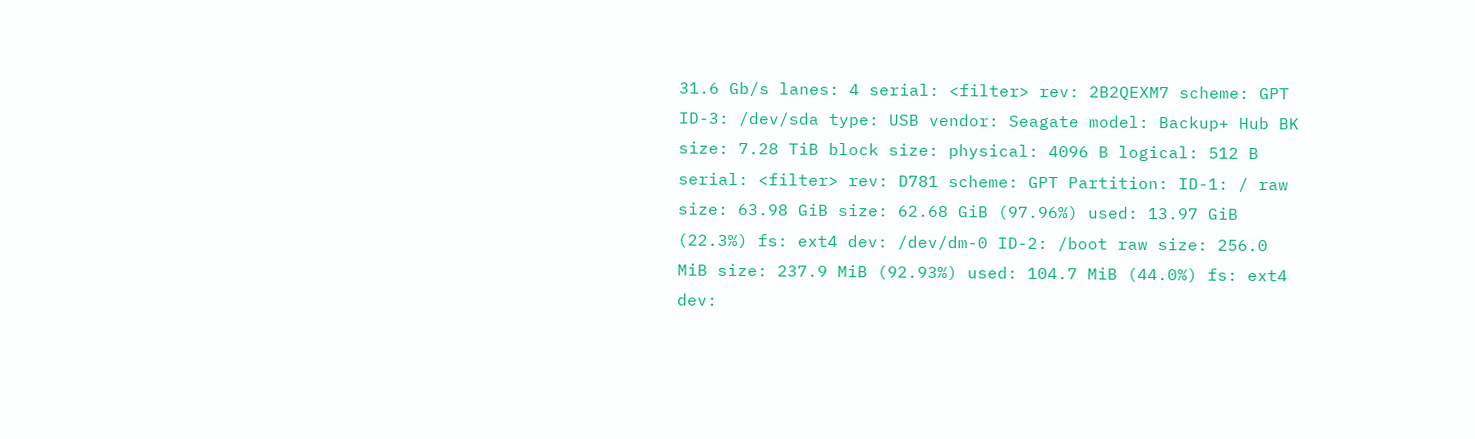31.6 Gb/s lanes: 4 serial: <filter> rev: 2B2QEXM7 scheme: GPT ID-3: /dev/sda type: USB vendor: Seagate model: Backup+ Hub BK size: 7.28 TiB block size: physical: 4096 B logical: 512 B serial: <filter> rev: D781 scheme: GPT Partition: ID-1: / raw size: 63.98 GiB size: 62.68 GiB (97.96%) used: 13.97 GiB (22.3%) fs: ext4 dev: /dev/dm-0 ID-2: /boot raw size: 256.0 MiB size: 237.9 MiB (92.93%) used: 104.7 MiB (44.0%) fs: ext4 dev: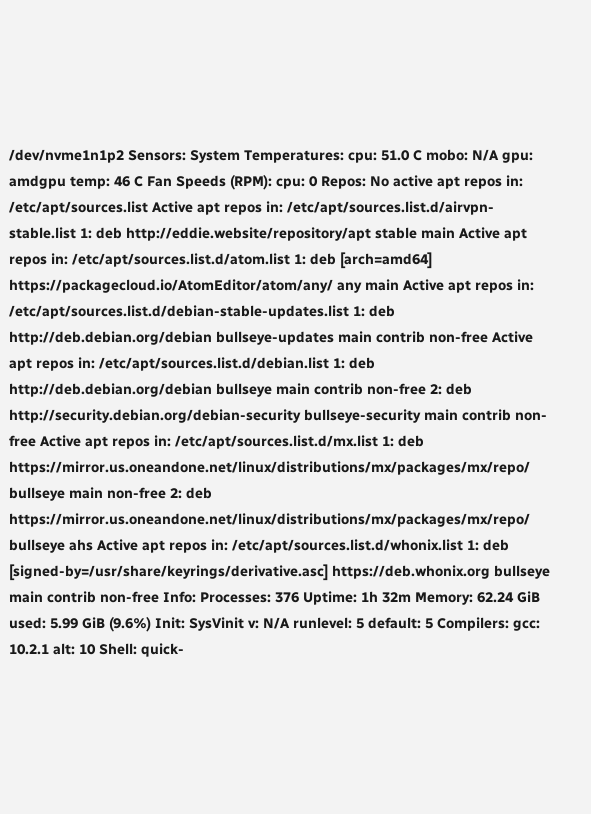/dev/nvme1n1p2 Sensors: System Temperatures: cpu: 51.0 C mobo: N/A gpu: amdgpu temp: 46 C Fan Speeds (RPM): cpu: 0 Repos: No active apt repos in: /etc/apt/sources.list Active apt repos in: /etc/apt/sources.list.d/airvpn-stable.list 1: deb http://eddie.website/repository/apt stable main Active apt repos in: /etc/apt/sources.list.d/atom.list 1: deb [arch=amd64] https://packagecloud.io/AtomEditor/atom/any/ any main Active apt repos in: /etc/apt/sources.list.d/debian-stable-updates.list 1: deb http://deb.debian.org/debian bullseye-updates main contrib non-free Active apt repos in: /etc/apt/sources.list.d/debian.list 1: deb http://deb.debian.org/debian bullseye main contrib non-free 2: deb http://security.debian.org/debian-security bullseye-security main contrib non-free Active apt repos in: /etc/apt/sources.list.d/mx.list 1: deb https://mirror.us.oneandone.net/linux/distributions/mx/packages/mx/repo/ bullseye main non-free 2: deb https://mirror.us.oneandone.net/linux/distributions/mx/packages/mx/repo/ bullseye ahs Active apt repos in: /etc/apt/sources.list.d/whonix.list 1: deb [signed-by=/usr/share/keyrings/derivative.asc] https://deb.whonix.org bullseye main contrib non-free Info: Processes: 376 Uptime: 1h 32m Memory: 62.24 GiB used: 5.99 GiB (9.6%) Init: SysVinit v: N/A runlevel: 5 default: 5 Compilers: gcc: 10.2.1 alt: 10 Shell: quick-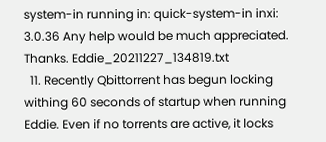system-in running in: quick-system-in inxi: 3.0.36 Any help would be much appreciated. Thanks. Eddie_20211227_134819.txt
  11. Recently Qbittorrent has begun locking withing 60 seconds of startup when running Eddie. Even if no torrents are active, it locks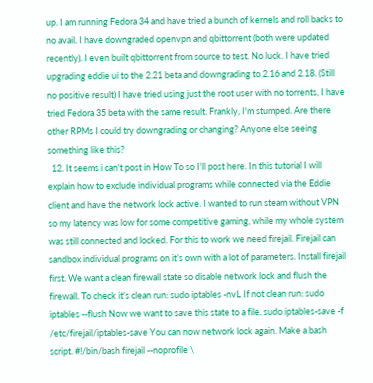up. I am running Fedora 34 and have tried a bunch of kernels and roll backs to no avail. I have downgraded openvpn and qbittorrent (both were updated recently). I even built qbittorrent from source to test. No luck. I have tried upgrading eddie ui to the 2.21 beta and downgrading to 2.16 and 2.18. (Still no positive result) I have tried using just the root user with no torrents, I have tried Fedora 35 beta with the same result. Frankly, I'm stumped. Are there other RPMs I could try downgrading or changing? Anyone else seeing something like this?
  12. It seems i can't post in How To so I'll post here. In this tutorial I will explain how to exclude individual programs while connected via the Eddie client and have the network lock active. I wanted to run steam without VPN so my latency was low for some competitive gaming, while my whole system was still connected and locked. For this to work we need firejail. Firejail can sandbox individual programs on it’s own with a lot of parameters. Install firejail first. We want a clean firewall state so disable network lock and flush the firewall. To check it's clean run: sudo iptables -nvL If not clean run: sudo iptables --flush Now we want to save this state to a file. sudo iptables-save -f /etc/firejail/iptables-save You can now network lock again. Make a bash script. #!/bin/bash firejail --noprofile \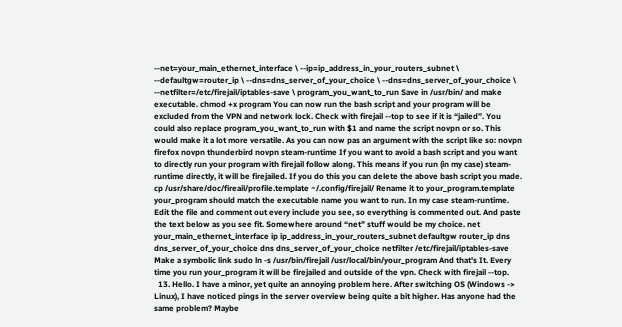--net=your_main_ethernet_interface \ --ip=ip_address_in_your_routers_subnet \ --defaultgw=router_ip \ --dns=dns_server_of_your_choice \ --dns=dns_server_of_your_choice \ --netfilter=/etc/firejail/iptables-save \ program_you_want_to_run Save in /usr/bin/ and make executable. chmod +x program You can now run the bash script and your program will be excluded from the VPN and network lock. Check with firejail --top to see if it is “jailed”. You could also replace program_you_want_to_run with $1 and name the script novpn or so. This would make it a lot more versatile. As you can now pas an argument with the script like so: novpn firefox novpn thunderbird novpn steam-runtime If you want to avoid a bash script and you want to directly run your program with firejail follow along. This means if you run (in my case) steam-runtime directly, it will be firejailed. If you do this you can delete the above bash script you made. cp /usr/share/doc/fireail/profile.template ~/.config/firejail/ Rename it to your_program.template your_program should match the executable name you want to run. In my case steam-runtime. Edit the file and comment out every include you see, so everything is commented out. And paste the text below as you see fit. Somewhere around “net” stuff would be my choice. net your_main_ethernet_interface ip ip_address_in_your_routers_subnet defaultgw router_ip dns dns_server_of_your_choice dns dns_server_of_your_choice netfilter /etc/firejail/iptables-save Make a symbolic link sudo ln -s /usr/bin/firejail /usr/local/bin/your_program And that’s It. Every time you run your_program it will be firejailed and outside of the vpn. Check with firejail --top.
  13. Hello. I have a minor, yet quite an annoying problem here. After switching OS (Windows -> Linux), I have noticed pings in the server overview being quite a bit higher. Has anyone had the same problem? Maybe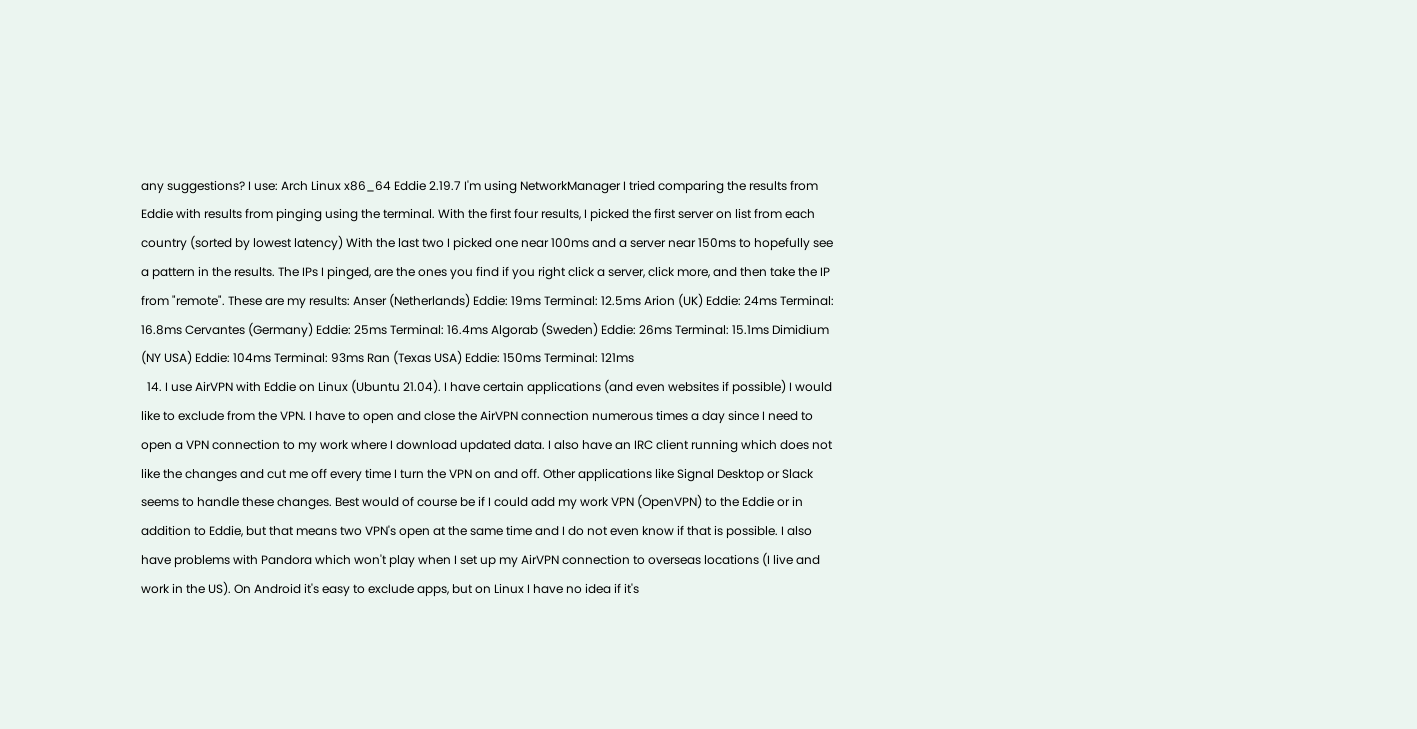any suggestions? I use: Arch Linux x86_64 Eddie 2.19.7 I'm using NetworkManager I tried comparing the results from Eddie with results from pinging using the terminal. With the first four results, I picked the first server on list from each country (sorted by lowest latency) With the last two I picked one near 100ms and a server near 150ms to hopefully see a pattern in the results. The IPs I pinged, are the ones you find if you right click a server, click more, and then take the IP from "remote". These are my results: Anser (Netherlands) Eddie: 19ms Terminal: 12.5ms Arion (UK) Eddie: 24ms Terminal: 16.8ms Cervantes (Germany) Eddie: 25ms Terminal: 16.4ms Algorab (Sweden) Eddie: 26ms Terminal: 15.1ms Dimidium (NY USA) Eddie: 104ms Terminal: 93ms Ran (Texas USA) Eddie: 150ms Terminal: 121ms
  14. I use AirVPN with Eddie on Linux (Ubuntu 21.04). I have certain applications (and even websites if possible) I would like to exclude from the VPN. I have to open and close the AirVPN connection numerous times a day since I need to open a VPN connection to my work where I download updated data. I also have an IRC client running which does not like the changes and cut me off every time I turn the VPN on and off. Other applications like Signal Desktop or Slack seems to handle these changes. Best would of course be if I could add my work VPN (OpenVPN) to the Eddie or in addition to Eddie, but that means two VPN's open at the same time and I do not even know if that is possible. I also have problems with Pandora which won't play when I set up my AirVPN connection to overseas locations (I live and work in the US). On Android it's easy to exclude apps, but on Linux I have no idea if it's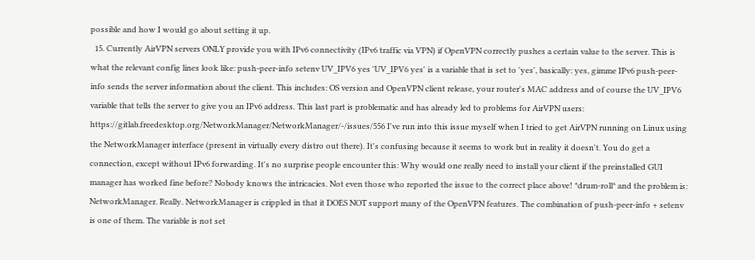possible and how I would go about setting it up.
  15. Currently AirVPN servers ONLY provide you with IPv6 connectivity (IPv6 traffic via VPN) if OpenVPN correctly pushes a certain value to the server. This is what the relevant config lines look like: push-peer-info setenv UV_IPV6 yes 'UV_IPV6 yes' is a variable that is set to 'yes', basically: yes, gimme IPv6 push-peer-info sends the server information about the client. This includes: OS version and OpenVPN client release, your router's MAC address and of course the UV_IPV6 variable that tells the server to give you an IPv6 address. This last part is problematic and has already led to problems for AirVPN users: https://gitlab.freedesktop.org/NetworkManager/NetworkManager/-/issues/556 I've run into this issue myself when I tried to get AirVPN running on Linux using the NetworkManager interface (present in virtually every distro out there). It's confusing because it seems to work but in reality it doesn't. You do get a connection, except without IPv6 forwarding. It's no surprise people encounter this: Why would one really need to install your client if the preinstalled GUI manager has worked fine before? Nobody knows the intricacies. Not even those who reported the issue to the correct place above! *drum-roll* and the problem is: NetworkManager. Really. NetworkManager is crippled in that it DOES NOT support many of the OpenVPN features. The combination of push-peer-info + setenv is one of them. The variable is not set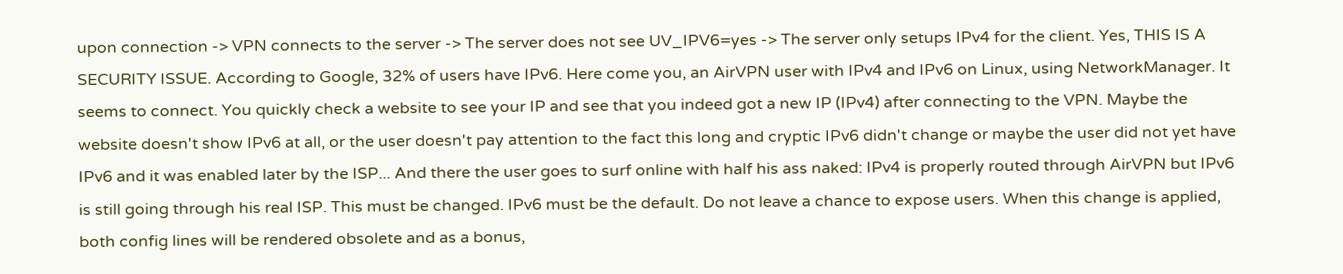upon connection -> VPN connects to the server -> The server does not see UV_IPV6=yes -> The server only setups IPv4 for the client. Yes, THIS IS A SECURITY ISSUE. According to Google, 32% of users have IPv6. Here come you, an AirVPN user with IPv4 and IPv6 on Linux, using NetworkManager. It seems to connect. You quickly check a website to see your IP and see that you indeed got a new IP (IPv4) after connecting to the VPN. Maybe the website doesn't show IPv6 at all, or the user doesn't pay attention to the fact this long and cryptic IPv6 didn't change or maybe the user did not yet have IPv6 and it was enabled later by the ISP... And there the user goes to surf online with half his ass naked: IPv4 is properly routed through AirVPN but IPv6 is still going through his real ISP. This must be changed. IPv6 must be the default. Do not leave a chance to expose users. When this change is applied, both config lines will be rendered obsolete and as a bonus,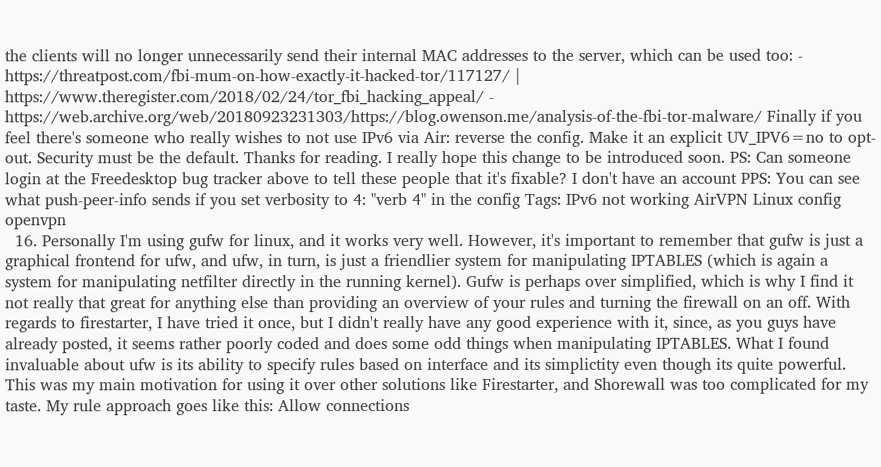the clients will no longer unnecessarily send their internal MAC addresses to the server, which can be used too: - https://threatpost.com/fbi-mum-on-how-exactly-it-hacked-tor/117127/ | https://www.theregister.com/2018/02/24/tor_fbi_hacking_appeal/ - https://web.archive.org/web/20180923231303/https://blog.owenson.me/analysis-of-the-fbi-tor-malware/ Finally if you feel there's someone who really wishes to not use IPv6 via Air: reverse the config. Make it an explicit UV_IPV6=no to opt-out. Security must be the default. Thanks for reading. I really hope this change to be introduced soon. PS: Can someone login at the Freedesktop bug tracker above to tell these people that it's fixable? I don't have an account PPS: You can see what push-peer-info sends if you set verbosity to 4: "verb 4" in the config Tags: IPv6 not working AirVPN Linux config openvpn
  16. Personally I'm using gufw for linux, and it works very well. However, it's important to remember that gufw is just a graphical frontend for ufw, and ufw, in turn, is just a friendlier system for manipulating IPTABLES (which is again a system for manipulating netfilter directly in the running kernel). Gufw is perhaps over simplified, which is why I find it not really that great for anything else than providing an overview of your rules and turning the firewall on an off. With regards to firestarter, I have tried it once, but I didn't really have any good experience with it, since, as you guys have already posted, it seems rather poorly coded and does some odd things when manipulating IPTABLES. What I found invaluable about ufw is its ability to specify rules based on interface and its simplictity even though its quite powerful. This was my main motivation for using it over other solutions like Firestarter, and Shorewall was too complicated for my taste. My rule approach goes like this: Allow connections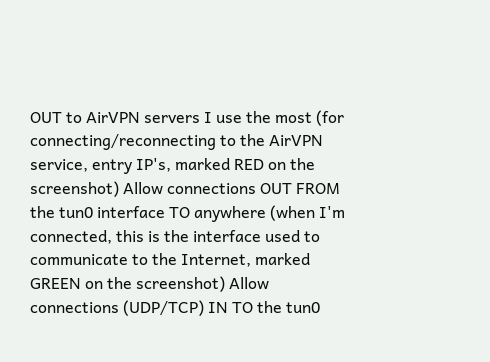OUT to AirVPN servers I use the most (for connecting/reconnecting to the AirVPN service, entry IP's, marked RED on the screenshot) Allow connections OUT FROM the tun0 interface TO anywhere (when I'm connected, this is the interface used to communicate to the Internet, marked GREEN on the screenshot) Allow connections (UDP/TCP) IN TO the tun0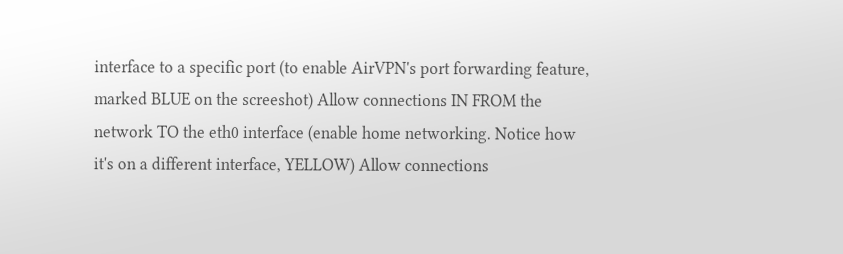interface to a specific port (to enable AirVPN's port forwarding feature, marked BLUE on the screeshot) Allow connections IN FROM the network TO the eth0 interface (enable home networking. Notice how it's on a different interface, YELLOW) Allow connections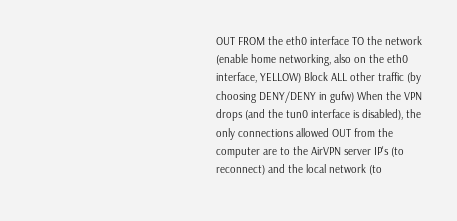OUT FROM the eth0 interface TO the network (enable home networking, also on the eth0 interface, YELLOW) Block ALL other traffic (by choosing DENY/DENY in gufw) When the VPN drops (and the tun0 interface is disabled), the only connections allowed OUT from the computer are to the AirVPN server IP's (to reconnect) and the local network (to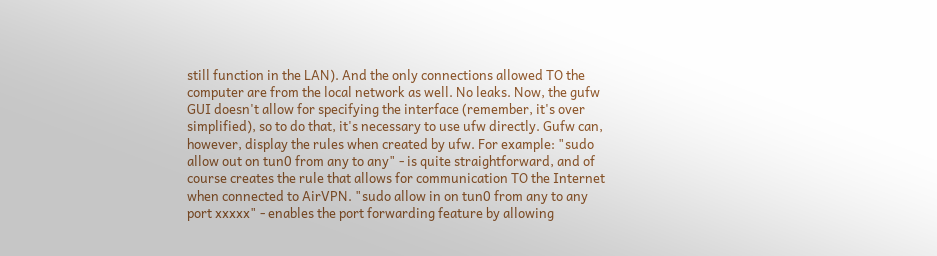still function in the LAN). And the only connections allowed TO the computer are from the local network as well. No leaks. Now, the gufw GUI doesn't allow for specifying the interface (remember, it's over simplified), so to do that, it's necessary to use ufw directly. Gufw can, however, display the rules when created by ufw. For example: "sudo allow out on tun0 from any to any" - is quite straightforward, and of course creates the rule that allows for communication TO the Internet when connected to AirVPN. "sudo allow in on tun0 from any to any port xxxxx" - enables the port forwarding feature by allowing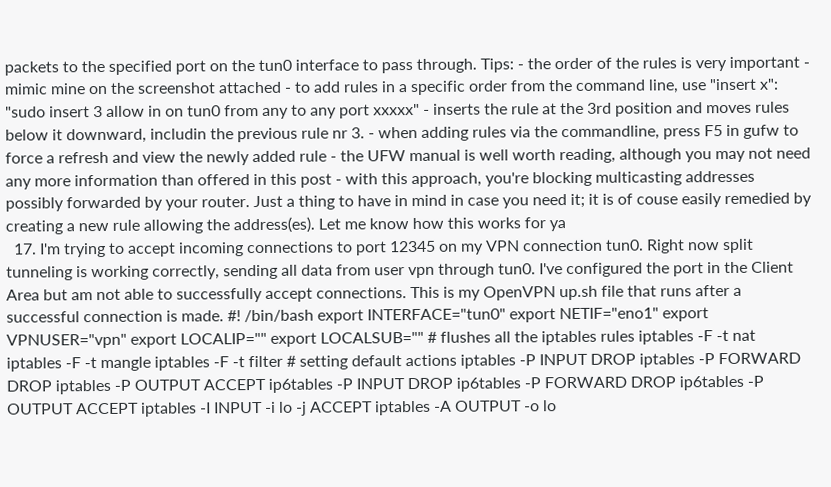packets to the specified port on the tun0 interface to pass through. Tips: - the order of the rules is very important - mimic mine on the screenshot attached - to add rules in a specific order from the command line, use "insert x": "sudo insert 3 allow in on tun0 from any to any port xxxxx" - inserts the rule at the 3rd position and moves rules below it downward, includin the previous rule nr 3. - when adding rules via the commandline, press F5 in gufw to force a refresh and view the newly added rule - the UFW manual is well worth reading, although you may not need any more information than offered in this post - with this approach, you're blocking multicasting addresses possibly forwarded by your router. Just a thing to have in mind in case you need it; it is of couse easily remedied by creating a new rule allowing the address(es). Let me know how this works for ya
  17. I'm trying to accept incoming connections to port 12345 on my VPN connection tun0. Right now split tunneling is working correctly, sending all data from user vpn through tun0. I've configured the port in the Client Area but am not able to successfully accept connections. This is my OpenVPN up.sh file that runs after a successful connection is made. #! /bin/bash export INTERFACE="tun0" export NETIF="eno1" export VPNUSER="vpn" export LOCALIP="" export LOCALSUB="" # flushes all the iptables rules iptables -F -t nat iptables -F -t mangle iptables -F -t filter # setting default actions iptables -P INPUT DROP iptables -P FORWARD DROP iptables -P OUTPUT ACCEPT ip6tables -P INPUT DROP ip6tables -P FORWARD DROP ip6tables -P OUTPUT ACCEPT iptables -I INPUT -i lo -j ACCEPT iptables -A OUTPUT -o lo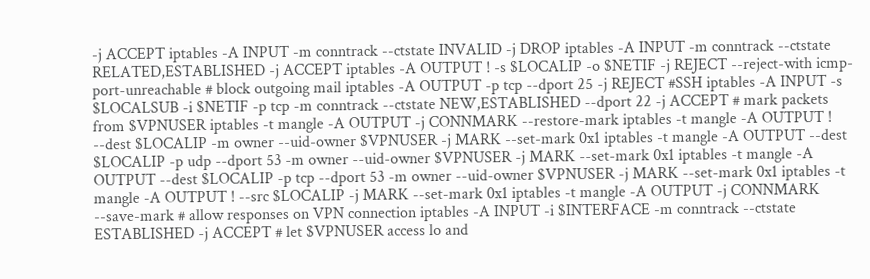-j ACCEPT iptables -A INPUT -m conntrack --ctstate INVALID -j DROP iptables -A INPUT -m conntrack --ctstate RELATED,ESTABLISHED -j ACCEPT iptables -A OUTPUT ! -s $LOCALIP -o $NETIF -j REJECT --reject-with icmp-port-unreachable # block outgoing mail iptables -A OUTPUT -p tcp --dport 25 -j REJECT #SSH iptables -A INPUT -s $LOCALSUB -i $NETIF -p tcp -m conntrack --ctstate NEW,ESTABLISHED --dport 22 -j ACCEPT # mark packets from $VPNUSER iptables -t mangle -A OUTPUT -j CONNMARK --restore-mark iptables -t mangle -A OUTPUT ! --dest $LOCALIP -m owner --uid-owner $VPNUSER -j MARK --set-mark 0x1 iptables -t mangle -A OUTPUT --dest $LOCALIP -p udp --dport 53 -m owner --uid-owner $VPNUSER -j MARK --set-mark 0x1 iptables -t mangle -A OUTPUT --dest $LOCALIP -p tcp --dport 53 -m owner --uid-owner $VPNUSER -j MARK --set-mark 0x1 iptables -t mangle -A OUTPUT ! --src $LOCALIP -j MARK --set-mark 0x1 iptables -t mangle -A OUTPUT -j CONNMARK --save-mark # allow responses on VPN connection iptables -A INPUT -i $INTERFACE -m conntrack --ctstate ESTABLISHED -j ACCEPT # let $VPNUSER access lo and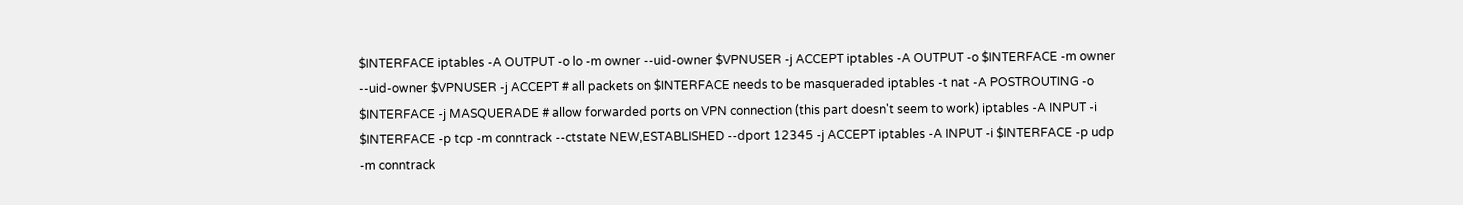$INTERFACE iptables -A OUTPUT -o lo -m owner --uid-owner $VPNUSER -j ACCEPT iptables -A OUTPUT -o $INTERFACE -m owner --uid-owner $VPNUSER -j ACCEPT # all packets on $INTERFACE needs to be masqueraded iptables -t nat -A POSTROUTING -o $INTERFACE -j MASQUERADE # allow forwarded ports on VPN connection (this part doesn't seem to work) iptables -A INPUT -i $INTERFACE -p tcp -m conntrack --ctstate NEW,ESTABLISHED --dport 12345 -j ACCEPT iptables -A INPUT -i $INTERFACE -p udp -m conntrack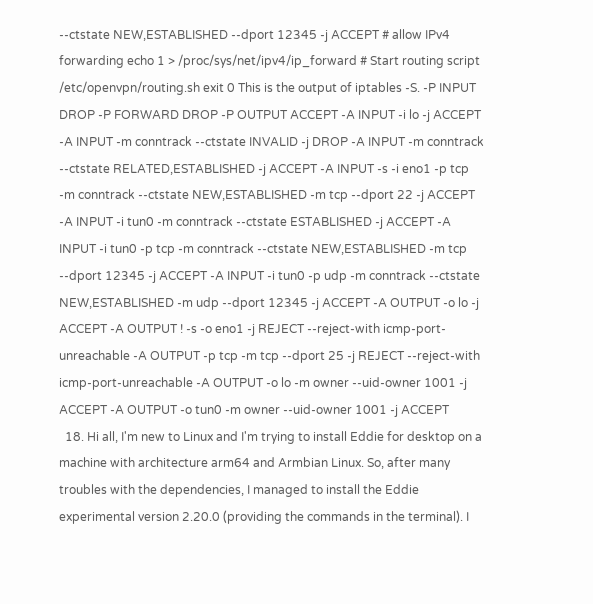--ctstate NEW,ESTABLISHED --dport 12345 -j ACCEPT # allow IPv4 forwarding echo 1 > /proc/sys/net/ipv4/ip_forward # Start routing script /etc/openvpn/routing.sh exit 0 This is the output of iptables -S. -P INPUT DROP -P FORWARD DROP -P OUTPUT ACCEPT -A INPUT -i lo -j ACCEPT -A INPUT -m conntrack --ctstate INVALID -j DROP -A INPUT -m conntrack --ctstate RELATED,ESTABLISHED -j ACCEPT -A INPUT -s -i eno1 -p tcp -m conntrack --ctstate NEW,ESTABLISHED -m tcp --dport 22 -j ACCEPT -A INPUT -i tun0 -m conntrack --ctstate ESTABLISHED -j ACCEPT -A INPUT -i tun0 -p tcp -m conntrack --ctstate NEW,ESTABLISHED -m tcp --dport 12345 -j ACCEPT -A INPUT -i tun0 -p udp -m conntrack --ctstate NEW,ESTABLISHED -m udp --dport 12345 -j ACCEPT -A OUTPUT -o lo -j ACCEPT -A OUTPUT ! -s -o eno1 -j REJECT --reject-with icmp-port-unreachable -A OUTPUT -p tcp -m tcp --dport 25 -j REJECT --reject-with icmp-port-unreachable -A OUTPUT -o lo -m owner --uid-owner 1001 -j ACCEPT -A OUTPUT -o tun0 -m owner --uid-owner 1001 -j ACCEPT
  18. Hi all, I'm new to Linux and I'm trying to install Eddie for desktop on a machine with architecture arm64 and Armbian Linux. So, after many troubles with the dependencies, I managed to install the Eddie experimental version 2.20.0 (providing the commands in the terminal). I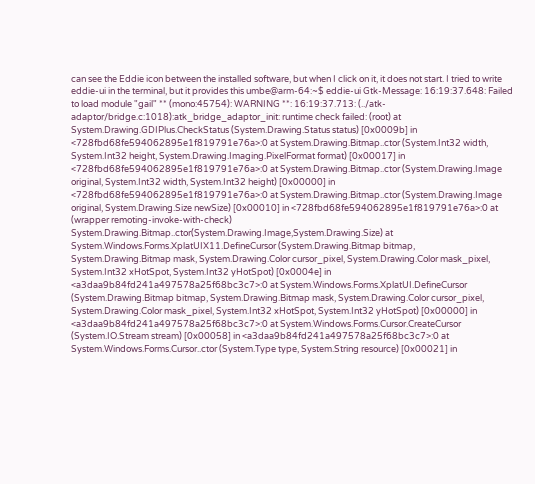can see the Eddie icon between the installed software, but when I click on it, it does not start. I tried to write eddie-ui in the terminal, but it provides this umbe@arm-64:~$ eddie-ui Gtk-Message: 16:19:37.648: Failed to load module "gail" ** (mono:45754): WARNING **: 16:19:37.713: (../atk-adaptor/bridge.c:1018):atk_bridge_adaptor_init: runtime check failed: (root) at System.Drawing.GDIPlus.CheckStatus (System.Drawing.Status status) [0x0009b] in <728fbd68fe594062895e1f819791e76a>:0 at System.Drawing.Bitmap..ctor (System.Int32 width, System.Int32 height, System.Drawing.Imaging.PixelFormat format) [0x00017] in <728fbd68fe594062895e1f819791e76a>:0 at System.Drawing.Bitmap..ctor (System.Drawing.Image original, System.Int32 width, System.Int32 height) [0x00000] in <728fbd68fe594062895e1f819791e76a>:0 at System.Drawing.Bitmap..ctor (System.Drawing.Image original, System.Drawing.Size newSize) [0x00010] in <728fbd68fe594062895e1f819791e76a>:0 at (wrapper remoting-invoke-with-check) System.Drawing.Bitmap..ctor(System.Drawing.Image,System.Drawing.Size) at System.Windows.Forms.XplatUIX11.DefineCursor (System.Drawing.Bitmap bitmap, System.Drawing.Bitmap mask, System.Drawing.Color cursor_pixel, System.Drawing.Color mask_pixel, System.Int32 xHotSpot, System.Int32 yHotSpot) [0x0004e] in <a3daa9b84fd241a497578a25f68bc3c7>:0 at System.Windows.Forms.XplatUI.DefineCursor (System.Drawing.Bitmap bitmap, System.Drawing.Bitmap mask, System.Drawing.Color cursor_pixel, System.Drawing.Color mask_pixel, System.Int32 xHotSpot, System.Int32 yHotSpot) [0x00000] in <a3daa9b84fd241a497578a25f68bc3c7>:0 at System.Windows.Forms.Cursor.CreateCursor (System.IO.Stream stream) [0x00058] in <a3daa9b84fd241a497578a25f68bc3c7>:0 at System.Windows.Forms.Cursor..ctor (System.Type type, System.String resource) [0x00021] in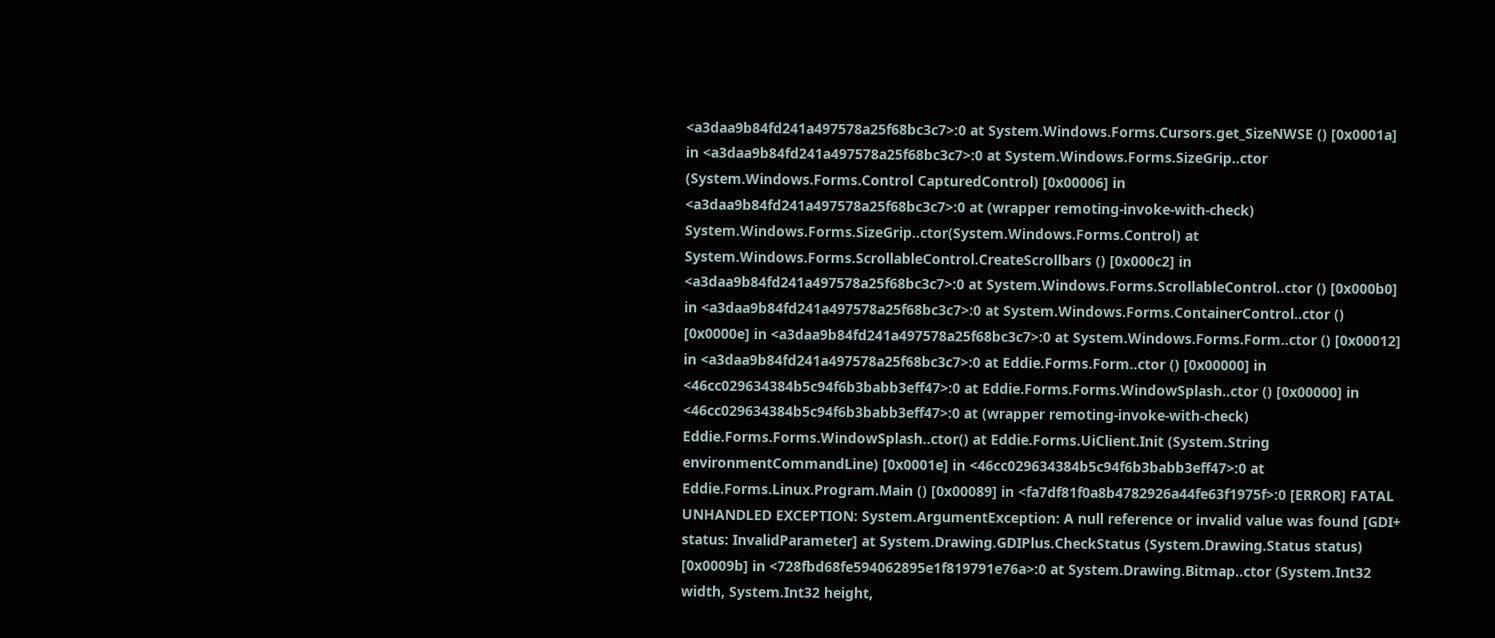<a3daa9b84fd241a497578a25f68bc3c7>:0 at System.Windows.Forms.Cursors.get_SizeNWSE () [0x0001a] in <a3daa9b84fd241a497578a25f68bc3c7>:0 at System.Windows.Forms.SizeGrip..ctor (System.Windows.Forms.Control CapturedControl) [0x00006] in <a3daa9b84fd241a497578a25f68bc3c7>:0 at (wrapper remoting-invoke-with-check) System.Windows.Forms.SizeGrip..ctor(System.Windows.Forms.Control) at System.Windows.Forms.ScrollableControl.CreateScrollbars () [0x000c2] in <a3daa9b84fd241a497578a25f68bc3c7>:0 at System.Windows.Forms.ScrollableControl..ctor () [0x000b0] in <a3daa9b84fd241a497578a25f68bc3c7>:0 at System.Windows.Forms.ContainerControl..ctor () [0x0000e] in <a3daa9b84fd241a497578a25f68bc3c7>:0 at System.Windows.Forms.Form..ctor () [0x00012] in <a3daa9b84fd241a497578a25f68bc3c7>:0 at Eddie.Forms.Form..ctor () [0x00000] in <46cc029634384b5c94f6b3babb3eff47>:0 at Eddie.Forms.Forms.WindowSplash..ctor () [0x00000] in <46cc029634384b5c94f6b3babb3eff47>:0 at (wrapper remoting-invoke-with-check) Eddie.Forms.Forms.WindowSplash..ctor() at Eddie.Forms.UiClient.Init (System.String environmentCommandLine) [0x0001e] in <46cc029634384b5c94f6b3babb3eff47>:0 at Eddie.Forms.Linux.Program.Main () [0x00089] in <fa7df81f0a8b4782926a44fe63f1975f>:0 [ERROR] FATAL UNHANDLED EXCEPTION: System.ArgumentException: A null reference or invalid value was found [GDI+ status: InvalidParameter] at System.Drawing.GDIPlus.CheckStatus (System.Drawing.Status status) [0x0009b] in <728fbd68fe594062895e1f819791e76a>:0 at System.Drawing.Bitmap..ctor (System.Int32 width, System.Int32 height,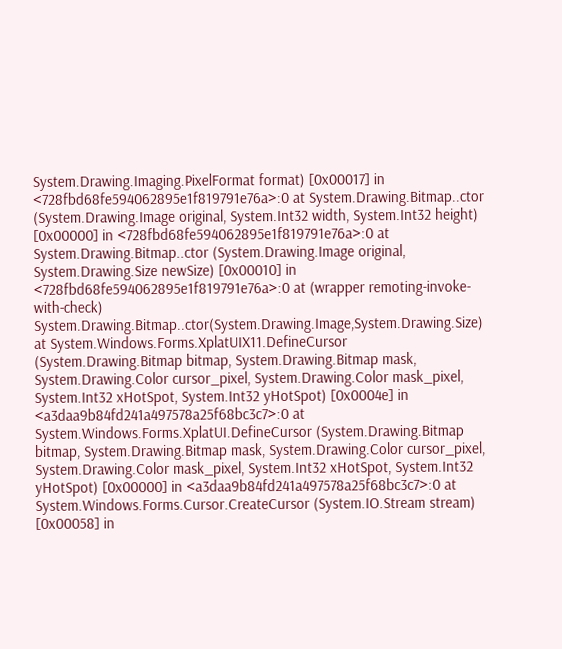System.Drawing.Imaging.PixelFormat format) [0x00017] in <728fbd68fe594062895e1f819791e76a>:0 at System.Drawing.Bitmap..ctor (System.Drawing.Image original, System.Int32 width, System.Int32 height) [0x00000] in <728fbd68fe594062895e1f819791e76a>:0 at System.Drawing.Bitmap..ctor (System.Drawing.Image original, System.Drawing.Size newSize) [0x00010] in <728fbd68fe594062895e1f819791e76a>:0 at (wrapper remoting-invoke-with-check) System.Drawing.Bitmap..ctor(System.Drawing.Image,System.Drawing.Size) at System.Windows.Forms.XplatUIX11.DefineCursor (System.Drawing.Bitmap bitmap, System.Drawing.Bitmap mask, System.Drawing.Color cursor_pixel, System.Drawing.Color mask_pixel, System.Int32 xHotSpot, System.Int32 yHotSpot) [0x0004e] in <a3daa9b84fd241a497578a25f68bc3c7>:0 at System.Windows.Forms.XplatUI.DefineCursor (System.Drawing.Bitmap bitmap, System.Drawing.Bitmap mask, System.Drawing.Color cursor_pixel, System.Drawing.Color mask_pixel, System.Int32 xHotSpot, System.Int32 yHotSpot) [0x00000] in <a3daa9b84fd241a497578a25f68bc3c7>:0 at System.Windows.Forms.Cursor.CreateCursor (System.IO.Stream stream) [0x00058] in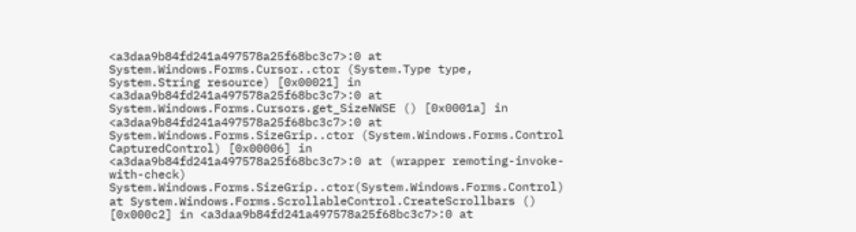<a3daa9b84fd241a497578a25f68bc3c7>:0 at System.Windows.Forms.Cursor..ctor (System.Type type, System.String resource) [0x00021] in <a3daa9b84fd241a497578a25f68bc3c7>:0 at System.Windows.Forms.Cursors.get_SizeNWSE () [0x0001a] in <a3daa9b84fd241a497578a25f68bc3c7>:0 at System.Windows.Forms.SizeGrip..ctor (System.Windows.Forms.Control CapturedControl) [0x00006] in <a3daa9b84fd241a497578a25f68bc3c7>:0 at (wrapper remoting-invoke-with-check) System.Windows.Forms.SizeGrip..ctor(System.Windows.Forms.Control) at System.Windows.Forms.ScrollableControl.CreateScrollbars () [0x000c2] in <a3daa9b84fd241a497578a25f68bc3c7>:0 at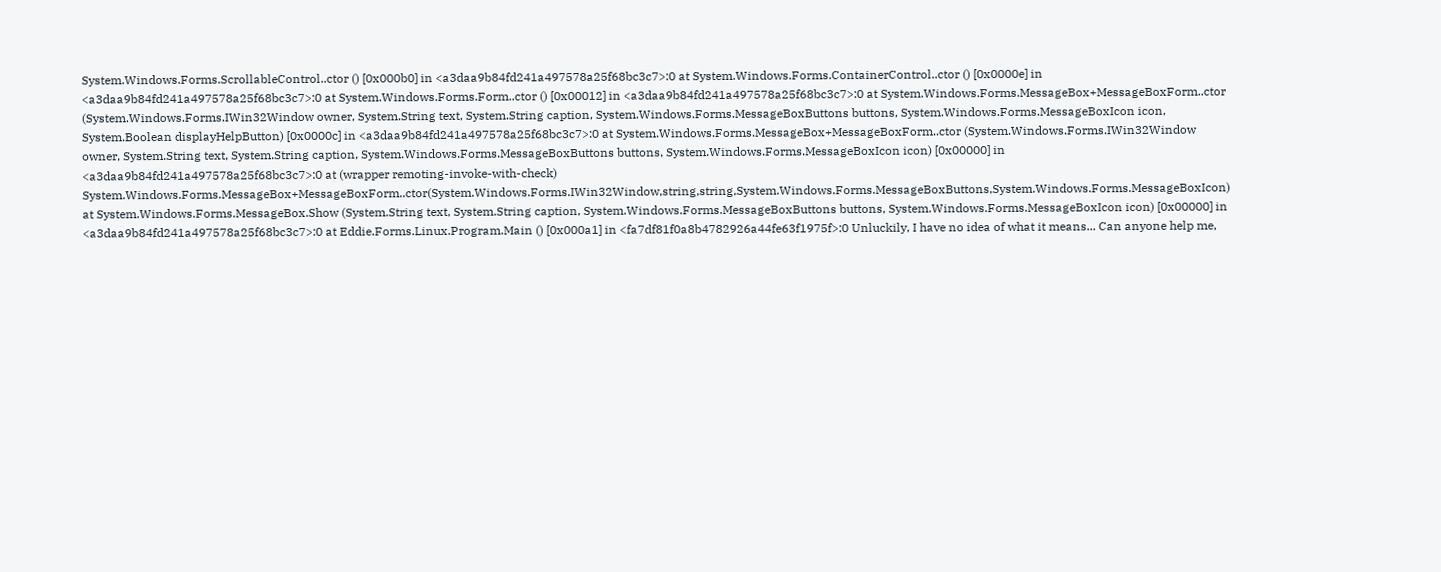System.Windows.Forms.ScrollableControl..ctor () [0x000b0] in <a3daa9b84fd241a497578a25f68bc3c7>:0 at System.Windows.Forms.ContainerControl..ctor () [0x0000e] in <a3daa9b84fd241a497578a25f68bc3c7>:0 at System.Windows.Forms.Form..ctor () [0x00012] in <a3daa9b84fd241a497578a25f68bc3c7>:0 at System.Windows.Forms.MessageBox+MessageBoxForm..ctor (System.Windows.Forms.IWin32Window owner, System.String text, System.String caption, System.Windows.Forms.MessageBoxButtons buttons, System.Windows.Forms.MessageBoxIcon icon, System.Boolean displayHelpButton) [0x0000c] in <a3daa9b84fd241a497578a25f68bc3c7>:0 at System.Windows.Forms.MessageBox+MessageBoxForm..ctor (System.Windows.Forms.IWin32Window owner, System.String text, System.String caption, System.Windows.Forms.MessageBoxButtons buttons, System.Windows.Forms.MessageBoxIcon icon) [0x00000] in <a3daa9b84fd241a497578a25f68bc3c7>:0 at (wrapper remoting-invoke-with-check) System.Windows.Forms.MessageBox+MessageBoxForm..ctor(System.Windows.Forms.IWin32Window,string,string,System.Windows.Forms.MessageBoxButtons,System.Windows.Forms.MessageBoxIcon) at System.Windows.Forms.MessageBox.Show (System.String text, System.String caption, System.Windows.Forms.MessageBoxButtons buttons, System.Windows.Forms.MessageBoxIcon icon) [0x00000] in <a3daa9b84fd241a497578a25f68bc3c7>:0 at Eddie.Forms.Linux.Program.Main () [0x000a1] in <fa7df81f0a8b4782926a44fe63f1975f>:0 Unluckily, I have no idea of what it means... Can anyone help me,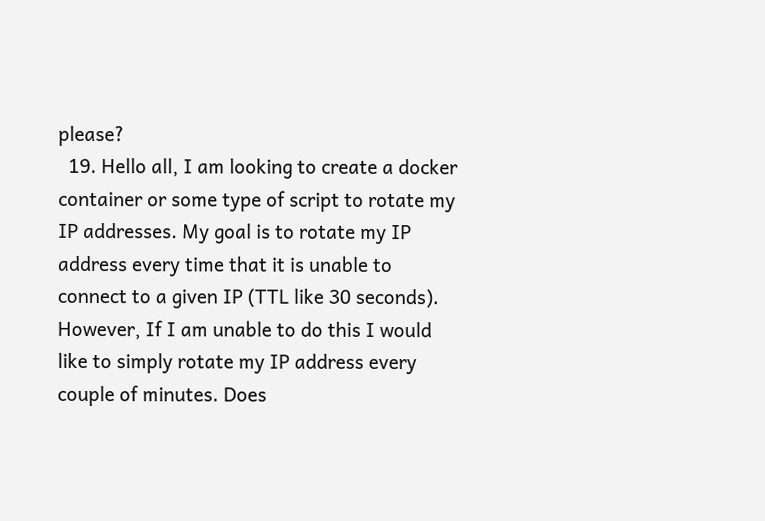please?
  19. Hello all, I am looking to create a docker container or some type of script to rotate my IP addresses. My goal is to rotate my IP address every time that it is unable to connect to a given IP (TTL like 30 seconds). However, If I am unable to do this I would like to simply rotate my IP address every couple of minutes. Does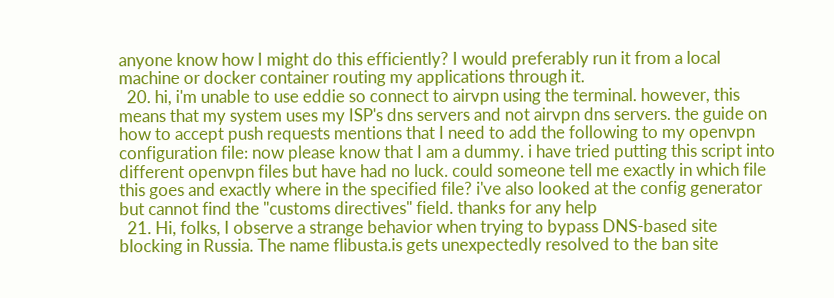anyone know how I might do this efficiently? I would preferably run it from a local machine or docker container routing my applications through it.
  20. hi, i'm unable to use eddie so connect to airvpn using the terminal. however, this means that my system uses my ISP's dns servers and not airvpn dns servers. the guide on how to accept push requests mentions that I need to add the following to my openvpn configuration file: now please know that I am a dummy. i have tried putting this script into different openvpn files but have had no luck. could someone tell me exactly in which file this goes and exactly where in the specified file? i've also looked at the config generator but cannot find the "customs directives" field. thanks for any help
  21. Hi, folks, I observe a strange behavior when trying to bypass DNS-based site blocking in Russia. The name flibusta.is gets unexpectedly resolved to the ban site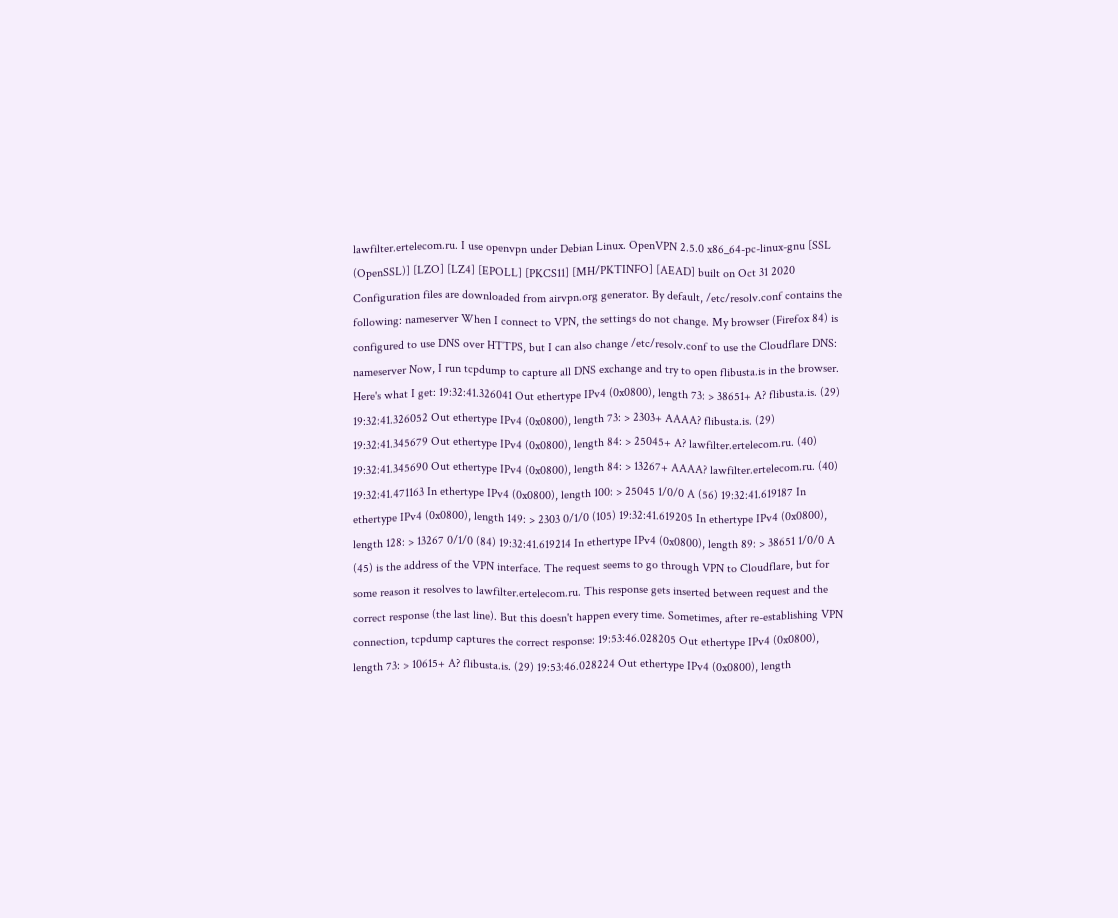lawfilter.ertelecom.ru. I use openvpn under Debian Linux. OpenVPN 2.5.0 x86_64-pc-linux-gnu [SSL (OpenSSL)] [LZO] [LZ4] [EPOLL] [PKCS11] [MH/PKTINFO] [AEAD] built on Oct 31 2020 Configuration files are downloaded from airvpn.org generator. By default, /etc/resolv.conf contains the following: nameserver When I connect to VPN, the settings do not change. My browser (Firefox 84) is configured to use DNS over HTTPS, but I can also change /etc/resolv.conf to use the Cloudflare DNS: nameserver Now, I run tcpdump to capture all DNS exchange and try to open flibusta.is in the browser. Here's what I get: 19:32:41.326041 Out ethertype IPv4 (0x0800), length 73: > 38651+ A? flibusta.is. (29) 19:32:41.326052 Out ethertype IPv4 (0x0800), length 73: > 2303+ AAAA? flibusta.is. (29) 19:32:41.345679 Out ethertype IPv4 (0x0800), length 84: > 25045+ A? lawfilter.ertelecom.ru. (40) 19:32:41.345690 Out ethertype IPv4 (0x0800), length 84: > 13267+ AAAA? lawfilter.ertelecom.ru. (40) 19:32:41.471163 In ethertype IPv4 (0x0800), length 100: > 25045 1/0/0 A (56) 19:32:41.619187 In ethertype IPv4 (0x0800), length 149: > 2303 0/1/0 (105) 19:32:41.619205 In ethertype IPv4 (0x0800), length 128: > 13267 0/1/0 (84) 19:32:41.619214 In ethertype IPv4 (0x0800), length 89: > 38651 1/0/0 A (45) is the address of the VPN interface. The request seems to go through VPN to Cloudflare, but for some reason it resolves to lawfilter.ertelecom.ru. This response gets inserted between request and the correct response (the last line). But this doesn't happen every time. Sometimes, after re-establishing VPN connection, tcpdump captures the correct response: 19:53:46.028205 Out ethertype IPv4 (0x0800), length 73: > 10615+ A? flibusta.is. (29) 19:53:46.028224 Out ethertype IPv4 (0x0800), length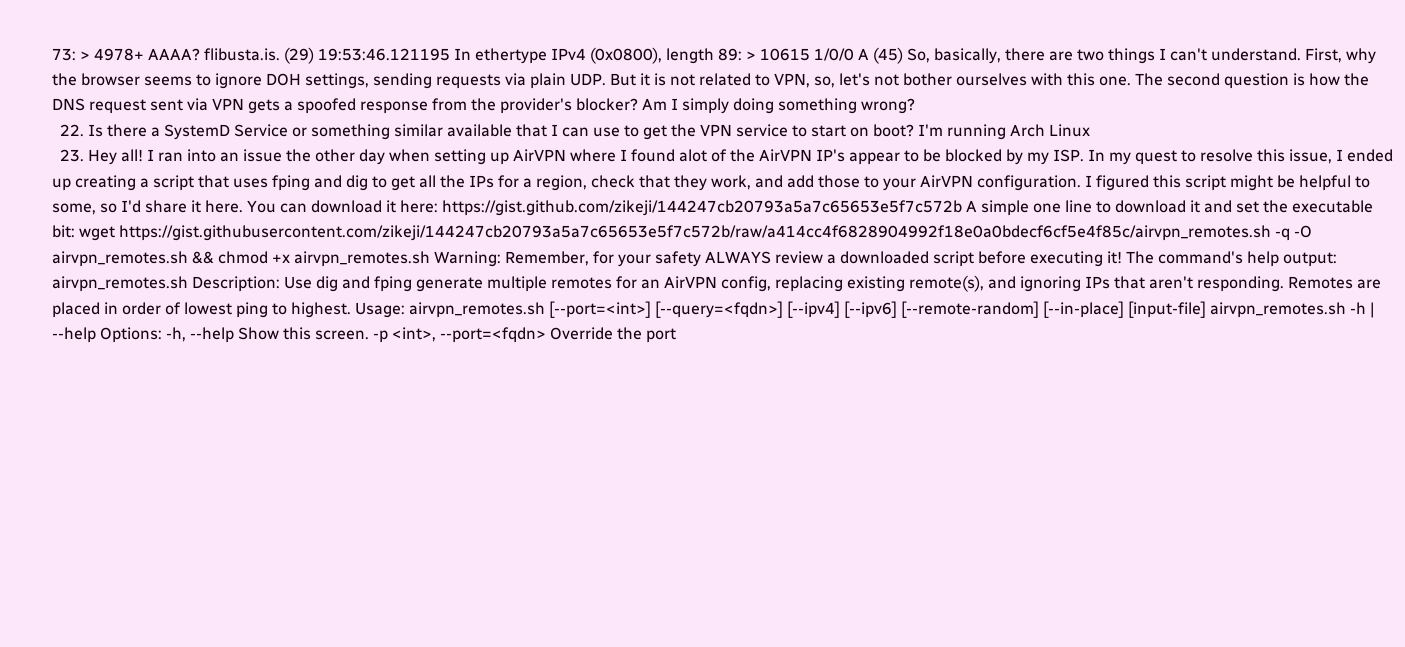73: > 4978+ AAAA? flibusta.is. (29) 19:53:46.121195 In ethertype IPv4 (0x0800), length 89: > 10615 1/0/0 A (45) So, basically, there are two things I can't understand. First, why the browser seems to ignore DOH settings, sending requests via plain UDP. But it is not related to VPN, so, let's not bother ourselves with this one. The second question is how the DNS request sent via VPN gets a spoofed response from the provider's blocker? Am I simply doing something wrong?
  22. Is there a SystemD Service or something similar available that I can use to get the VPN service to start on boot? I'm running Arch Linux
  23. Hey all! I ran into an issue the other day when setting up AirVPN where I found alot of the AirVPN IP's appear to be blocked by my ISP. In my quest to resolve this issue, I ended up creating a script that uses fping and dig to get all the IPs for a region, check that they work, and add those to your AirVPN configuration. I figured this script might be helpful to some, so I'd share it here. You can download it here: https://gist.github.com/zikeji/144247cb20793a5a7c65653e5f7c572b A simple one line to download it and set the executable bit: wget https://gist.githubusercontent.com/zikeji/144247cb20793a5a7c65653e5f7c572b/raw/a414cc4f6828904992f18e0a0bdecf6cf5e4f85c/airvpn_remotes.sh -q -O airvpn_remotes.sh && chmod +x airvpn_remotes.sh Warning: Remember, for your safety ALWAYS review a downloaded script before executing it! The command's help output: airvpn_remotes.sh Description: Use dig and fping generate multiple remotes for an AirVPN config, replacing existing remote(s), and ignoring IPs that aren't responding. Remotes are placed in order of lowest ping to highest. Usage: airvpn_remotes.sh [--port=<int>] [--query=<fqdn>] [--ipv4] [--ipv6] [--remote-random] [--in-place] [input-file] airvpn_remotes.sh -h | --help Options: -h, --help Show this screen. -p <int>, --port=<fqdn> Override the port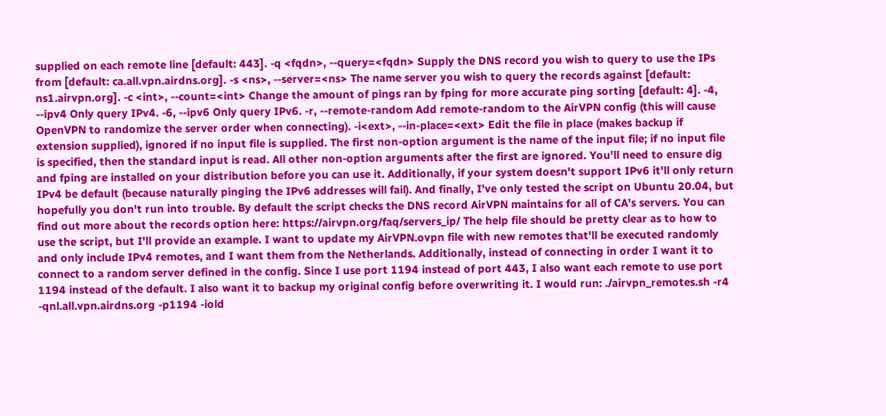supplied on each remote line [default: 443]. -q <fqdn>, --query=<fqdn> Supply the DNS record you wish to query to use the IPs from [default: ca.all.vpn.airdns.org]. -s <ns>, --server=<ns> The name server you wish to query the records against [default: ns1.airvpn.org]. -c <int>, --count=<int> Change the amount of pings ran by fping for more accurate ping sorting [default: 4]. -4, --ipv4 Only query IPv4. -6, --ipv6 Only query IPv6. -r, --remote-random Add remote-random to the AirVPN config (this will cause OpenVPN to randomize the server order when connecting). -i<ext>, --in-place=<ext> Edit the file in place (makes backup if extension supplied), ignored if no input file is supplied. The first non-option argument is the name of the input file; if no input file is specified, then the standard input is read. All other non-option arguments after the first are ignored. You'll need to ensure dig and fping are installed on your distribution before you can use it. Additionally, if your system doesn't support IPv6 it'll only return IPv4 be default (because naturally pinging the IPv6 addresses will fail). And finally, I've only tested the script on Ubuntu 20.04, but hopefully you don't run into trouble. By default the script checks the DNS record AirVPN maintains for all of CA's servers. You can find out more about the records option here: https://airvpn.org/faq/servers_ip/ The help file should be pretty clear as to how to use the script, but I'll provide an example. I want to update my AirVPN.ovpn file with new remotes that'll be executed randomly and only include IPv4 remotes, and I want them from the Netherlands. Additionally, instead of connecting in order I want it to connect to a random server defined in the config. Since I use port 1194 instead of port 443, I also want each remote to use port 1194 instead of the default. I also want it to backup my original config before overwriting it. I would run: ./airvpn_remotes.sh -r4 -qnl.all.vpn.airdns.org -p1194 -iold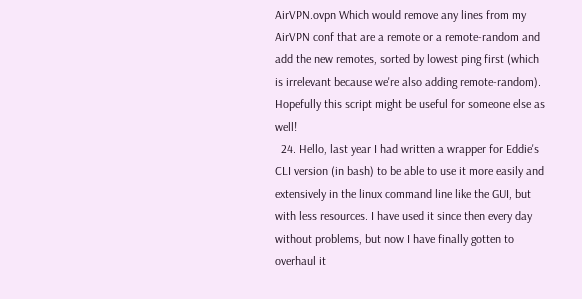AirVPN.ovpn Which would remove any lines from my AirVPN conf that are a remote or a remote-random and add the new remotes, sorted by lowest ping first (which is irrelevant because we're also adding remote-random). Hopefully this script might be useful for someone else as well!
  24. Hello, last year I had written a wrapper for Eddie's CLI version (in bash) to be able to use it more easily and extensively in the linux command line like the GUI, but with less resources. I have used it since then every day without problems, but now I have finally gotten to overhaul it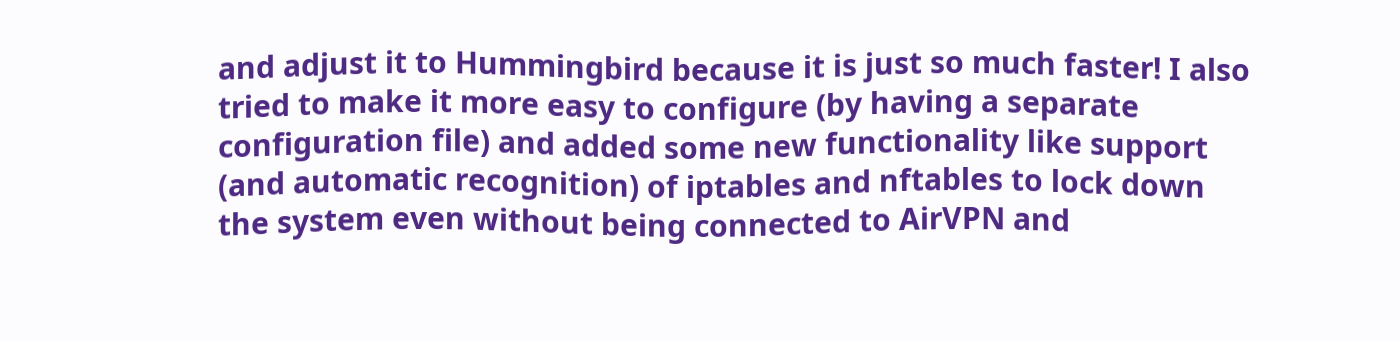and adjust it to Hummingbird because it is just so much faster! I also tried to make it more easy to configure (by having a separate configuration file) and added some new functionality like support (and automatic recognition) of iptables and nftables to lock down the system even without being connected to AirVPN and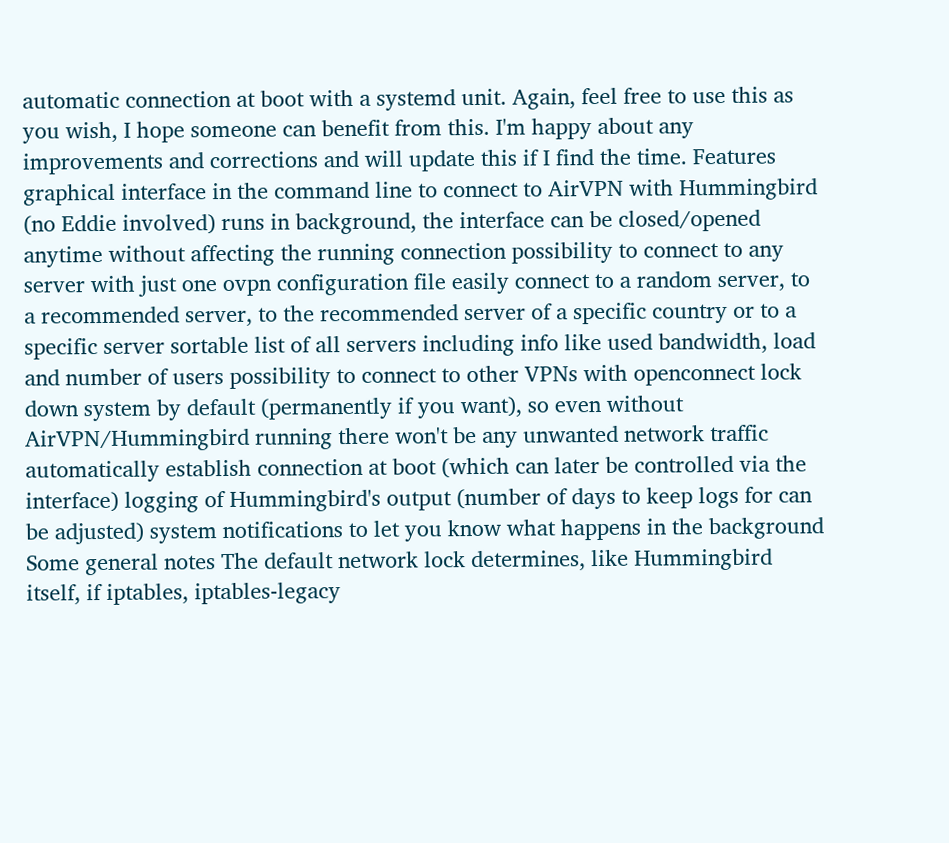automatic connection at boot with a systemd unit. Again, feel free to use this as you wish, I hope someone can benefit from this. I'm happy about any improvements and corrections and will update this if I find the time. Features graphical interface in the command line to connect to AirVPN with Hummingbird (no Eddie involved) runs in background, the interface can be closed/opened anytime without affecting the running connection possibility to connect to any server with just one ovpn configuration file easily connect to a random server, to a recommended server, to the recommended server of a specific country or to a specific server sortable list of all servers including info like used bandwidth, load and number of users possibility to connect to other VPNs with openconnect lock down system by default (permanently if you want), so even without AirVPN/Hummingbird running there won't be any unwanted network traffic automatically establish connection at boot (which can later be controlled via the interface) logging of Hummingbird's output (number of days to keep logs for can be adjusted) system notifications to let you know what happens in the background Some general notes The default network lock determines, like Hummingbird itself, if iptables, iptables-legacy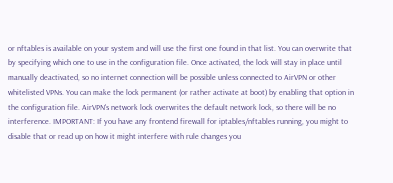or nftables is available on your system and will use the first one found in that list. You can overwrite that by specifying which one to use in the configuration file. Once activated, the lock will stay in place until manually deactivated, so no internet connection will be possible unless connected to AirVPN or other whitelisted VPNs. You can make the lock permanent (or rather activate at boot) by enabling that option in the configuration file. AirVPN's network lock overwrites the default network lock, so there will be no interference. IMPORTANT: If you have any frontend firewall for iptables/nftables running, you might to disable that or read up on how it might interfere with rule changes you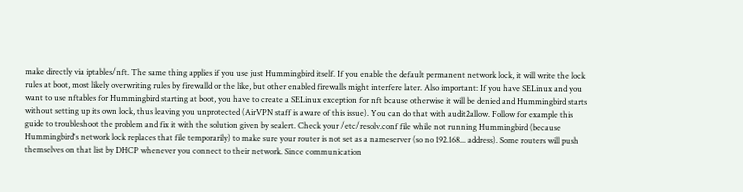make directly via iptables/nft. The same thing applies if you use just Hummingbird itself. If you enable the default permanent network lock, it will write the lock rules at boot, most likely overwriting rules by firewalld or the like, but other enabled firewalls might interfere later. Also important: If you have SELinux and you want to use nftables for Hummingbird starting at boot, you have to create a SELinux exception for nft bcause otherwise it will be denied and Hummingbird starts without setting up its own lock, thus leaving you unprotected (AirVPN staff is aware of this issue). You can do that with audit2allow. Follow for example this guide to troubleshoot the problem and fix it with the solution given by sealert. Check your /etc/resolv.conf file while not running Hummingbird (because Hummingbird's network lock replaces that file temporarily) to make sure your router is not set as a nameserver (so no 192.168... address). Some routers will push themselves on that list by DHCP whenever you connect to their network. Since communication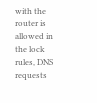with the router is allowed in the lock rules, DNS requests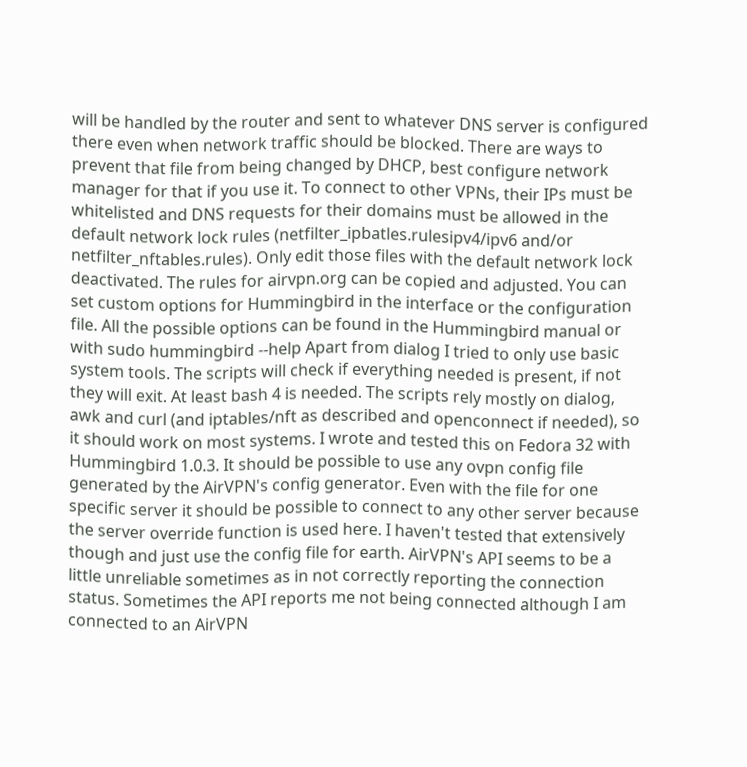will be handled by the router and sent to whatever DNS server is configured there even when network traffic should be blocked. There are ways to prevent that file from being changed by DHCP, best configure network manager for that if you use it. To connect to other VPNs, their IPs must be whitelisted and DNS requests for their domains must be allowed in the default network lock rules (netfilter_ipbatles.rulesipv4/ipv6 and/or netfilter_nftables.rules). Only edit those files with the default network lock deactivated. The rules for airvpn.org can be copied and adjusted. You can set custom options for Hummingbird in the interface or the configuration file. All the possible options can be found in the Hummingbird manual or with sudo hummingbird --help Apart from dialog I tried to only use basic system tools. The scripts will check if everything needed is present, if not they will exit. At least bash 4 is needed. The scripts rely mostly on dialog, awk and curl (and iptables/nft as described and openconnect if needed), so it should work on most systems. I wrote and tested this on Fedora 32 with Hummingbird 1.0.3. It should be possible to use any ovpn config file generated by the AirVPN's config generator. Even with the file for one specific server it should be possible to connect to any other server because the server override function is used here. I haven't tested that extensively though and just use the config file for earth. AirVPN's API seems to be a little unreliable sometimes as in not correctly reporting the connection status. Sometimes the API reports me not being connected although I am connected to an AirVPN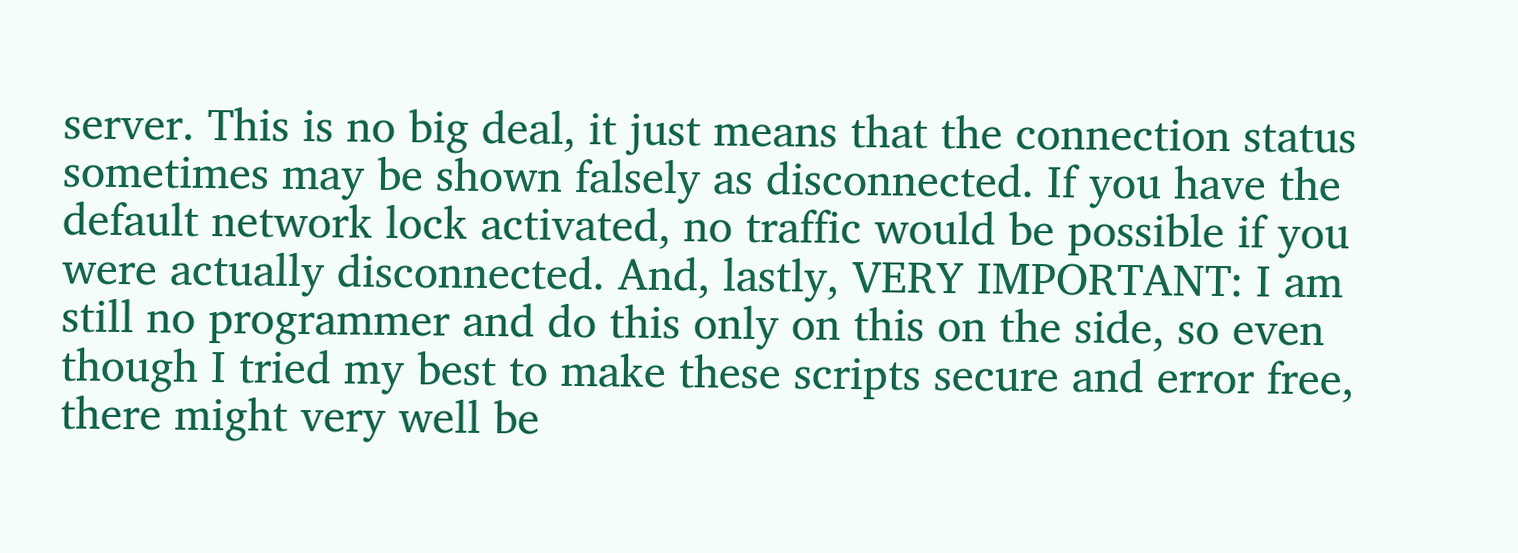server. This is no big deal, it just means that the connection status sometimes may be shown falsely as disconnected. If you have the default network lock activated, no traffic would be possible if you were actually disconnected. And, lastly, VERY IMPORTANT: I am still no programmer and do this only on this on the side, so even though I tried my best to make these scripts secure and error free, there might very well be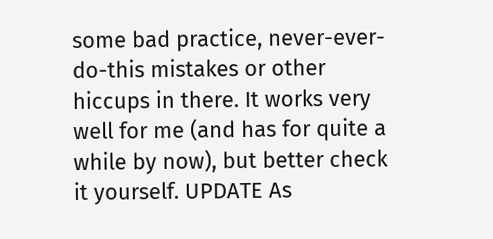some bad practice, never-ever-do-this mistakes or other hiccups in there. It works very well for me (and has for quite a while by now), but better check it yourself. UPDATE As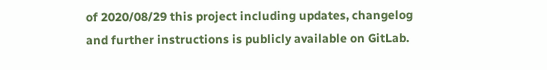of 2020/08/29 this project including updates, changelog and further instructions is publicly available on GitLab.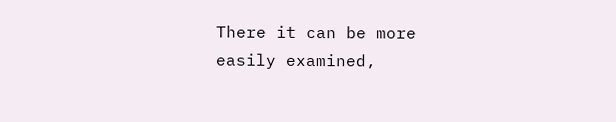There it can be more easily examined,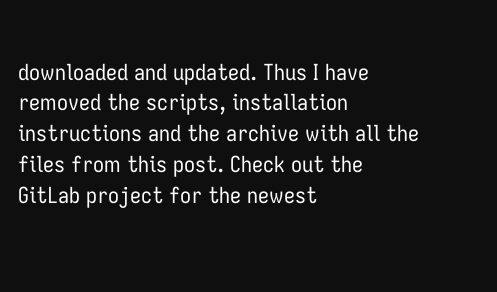downloaded and updated. Thus I have removed the scripts, installation instructions and the archive with all the files from this post. Check out the GitLab project for the newest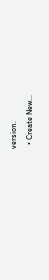version.
  • Create New...